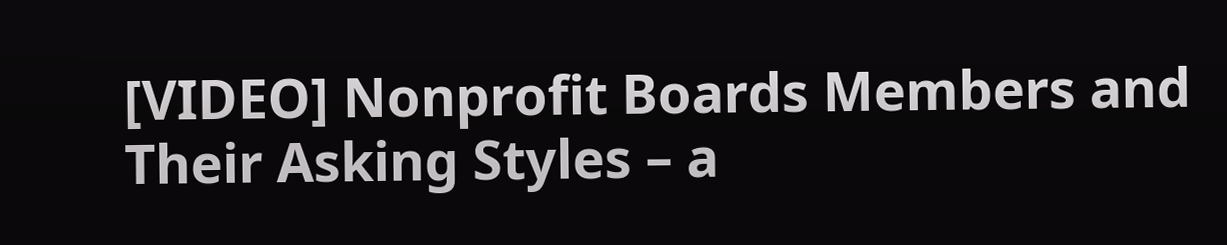[VIDEO] Nonprofit Boards Members and Their Asking Styles – a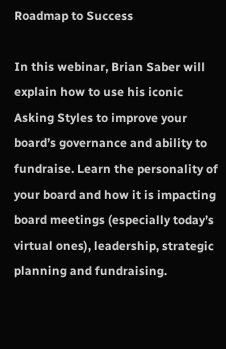Roadmap to Success

In this webinar, Brian Saber will explain how to use his iconic Asking Styles to improve your board’s governance and ability to fundraise. Learn the personality of your board and how it is impacting board meetings (especially today’s virtual ones), leadership, strategic planning and fundraising.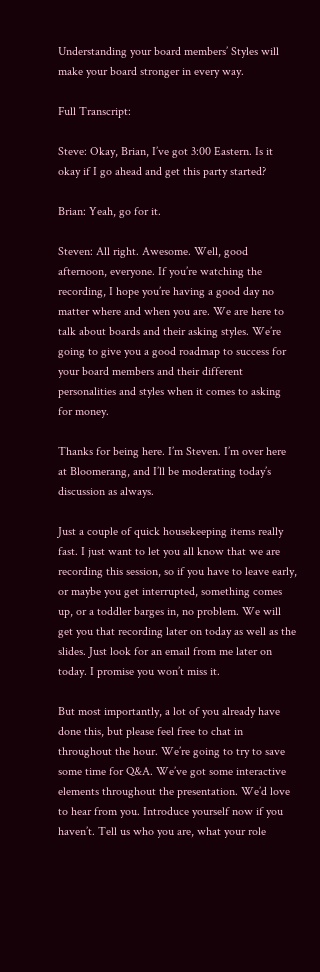Understanding your board members’ Styles will make your board stronger in every way.

Full Transcript:

Steve: Okay, Brian, I’ve got 3:00 Eastern. Is it okay if I go ahead and get this party started?

Brian: Yeah, go for it.

Steven: All right. Awesome. Well, good afternoon, everyone. If you’re watching the recording, I hope you’re having a good day no matter where and when you are. We are here to talk about boards and their asking styles. We’re going to give you a good roadmap to success for your board members and their different personalities and styles when it comes to asking for money.

Thanks for being here. I’m Steven. I’m over here at Bloomerang, and I’ll be moderating today’s discussion as always.

Just a couple of quick housekeeping items really fast. I just want to let you all know that we are recording this session, so if you have to leave early, or maybe you get interrupted, something comes up, or a toddler barges in, no problem. We will get you that recording later on today as well as the slides. Just look for an email from me later on today. I promise you won’t miss it.

But most importantly, a lot of you already have done this, but please feel free to chat in throughout the hour. We’re going to try to save some time for Q&A. We’ve got some interactive elements throughout the presentation. We’d love to hear from you. Introduce yourself now if you haven’t. Tell us who you are, what your role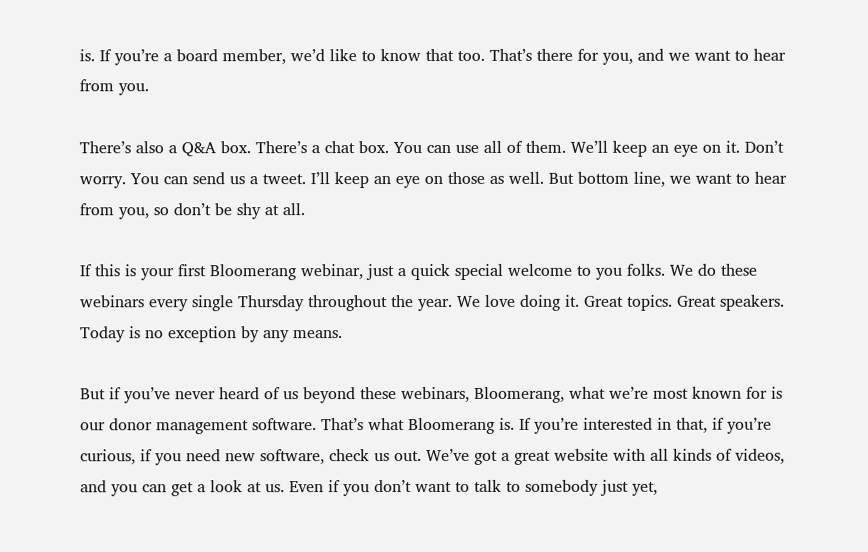is. If you’re a board member, we’d like to know that too. That’s there for you, and we want to hear from you.

There’s also a Q&A box. There’s a chat box. You can use all of them. We’ll keep an eye on it. Don’t worry. You can send us a tweet. I’ll keep an eye on those as well. But bottom line, we want to hear from you, so don’t be shy at all.

If this is your first Bloomerang webinar, just a quick special welcome to you folks. We do these webinars every single Thursday throughout the year. We love doing it. Great topics. Great speakers. Today is no exception by any means.

But if you’ve never heard of us beyond these webinars, Bloomerang, what we’re most known for is our donor management software. That’s what Bloomerang is. If you’re interested in that, if you’re curious, if you need new software, check us out. We’ve got a great website with all kinds of videos, and you can get a look at us. Even if you don’t want to talk to somebody just yet,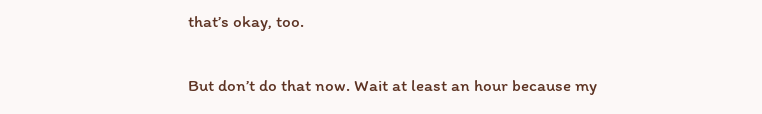that’s okay, too.

But don’t do that now. Wait at least an hour because my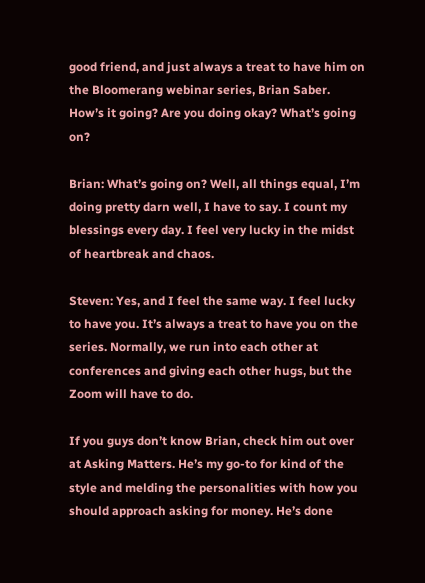good friend, and just always a treat to have him on the Bloomerang webinar series, Brian Saber. How’s it going? Are you doing okay? What’s going on?

Brian: What’s going on? Well, all things equal, I’m doing pretty darn well, I have to say. I count my blessings every day. I feel very lucky in the midst of heartbreak and chaos.

Steven: Yes, and I feel the same way. I feel lucky to have you. It’s always a treat to have you on the series. Normally, we run into each other at conferences and giving each other hugs, but the Zoom will have to do.

If you guys don’t know Brian, check him out over at Asking Matters. He’s my go-to for kind of the style and melding the personalities with how you should approach asking for money. He’s done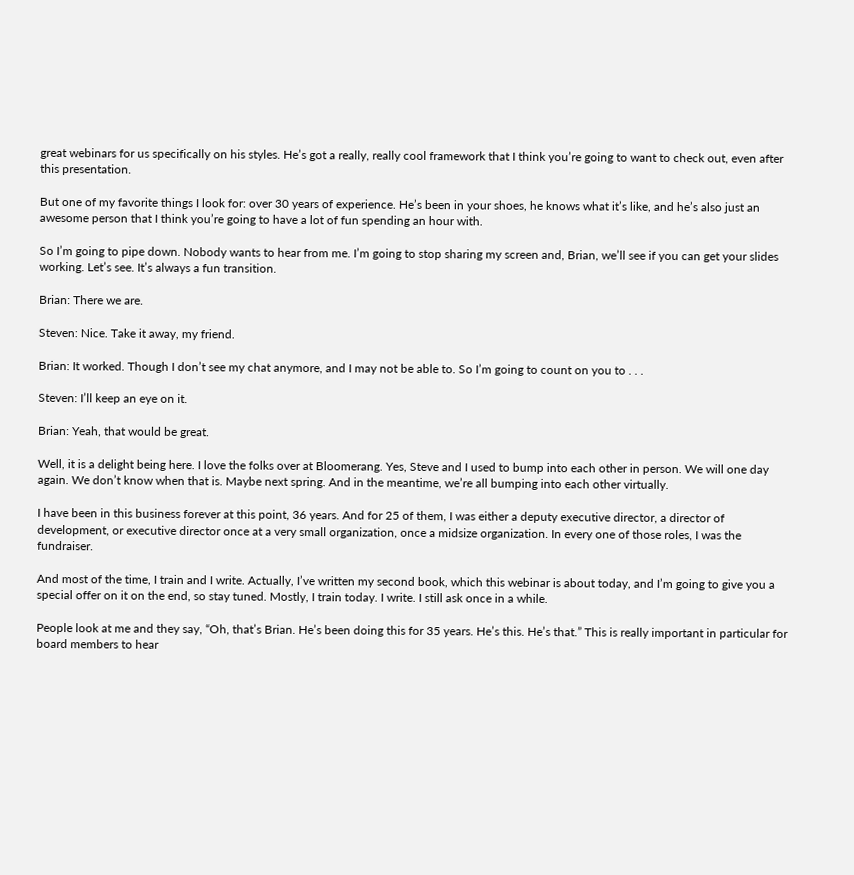great webinars for us specifically on his styles. He’s got a really, really cool framework that I think you’re going to want to check out, even after this presentation.

But one of my favorite things I look for: over 30 years of experience. He’s been in your shoes, he knows what it’s like, and he’s also just an awesome person that I think you’re going to have a lot of fun spending an hour with.

So I’m going to pipe down. Nobody wants to hear from me. I’m going to stop sharing my screen and, Brian, we’ll see if you can get your slides working. Let’s see. It’s always a fun transition.

Brian: There we are.

Steven: Nice. Take it away, my friend.

Brian: It worked. Though I don’t see my chat anymore, and I may not be able to. So I’m going to count on you to . . .

Steven: I’ll keep an eye on it.

Brian: Yeah, that would be great.

Well, it is a delight being here. I love the folks over at Bloomerang. Yes, Steve and I used to bump into each other in person. We will one day again. We don’t know when that is. Maybe next spring. And in the meantime, we’re all bumping into each other virtually.

I have been in this business forever at this point, 36 years. And for 25 of them, I was either a deputy executive director, a director of development, or executive director once at a very small organization, once a midsize organization. In every one of those roles, I was the fundraiser.

And most of the time, I train and I write. Actually, I’ve written my second book, which this webinar is about today, and I’m going to give you a special offer on it on the end, so stay tuned. Mostly, I train today. I write. I still ask once in a while.

People look at me and they say, “Oh, that’s Brian. He’s been doing this for 35 years. He’s this. He’s that.” This is really important in particular for board members to hear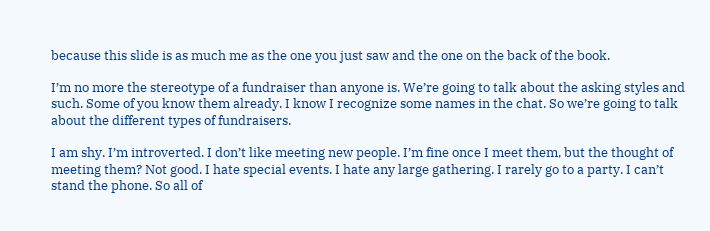because this slide is as much me as the one you just saw and the one on the back of the book.

I’m no more the stereotype of a fundraiser than anyone is. We’re going to talk about the asking styles and such. Some of you know them already. I know I recognize some names in the chat. So we’re going to talk about the different types of fundraisers.

I am shy. I’m introverted. I don’t like meeting new people. I’m fine once I meet them, but the thought of meeting them? Not good. I hate special events. I hate any large gathering. I rarely go to a party. I can’t stand the phone. So all of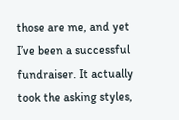those are me, and yet I’ve been a successful fundraiser. It actually took the asking styles,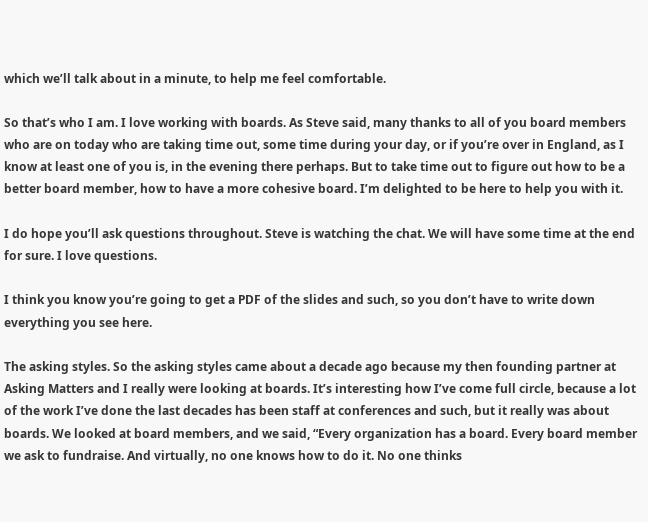which we’ll talk about in a minute, to help me feel comfortable.

So that’s who I am. I love working with boards. As Steve said, many thanks to all of you board members who are on today who are taking time out, some time during your day, or if you’re over in England, as I know at least one of you is, in the evening there perhaps. But to take time out to figure out how to be a better board member, how to have a more cohesive board. I’m delighted to be here to help you with it.

I do hope you’ll ask questions throughout. Steve is watching the chat. We will have some time at the end for sure. I love questions.

I think you know you’re going to get a PDF of the slides and such, so you don’t have to write down everything you see here.

The asking styles. So the asking styles came about a decade ago because my then founding partner at Asking Matters and I really were looking at boards. It’s interesting how I’ve come full circle, because a lot of the work I’ve done the last decades has been staff at conferences and such, but it really was about boards. We looked at board members, and we said, “Every organization has a board. Every board member we ask to fundraise. And virtually, no one knows how to do it. No one thinks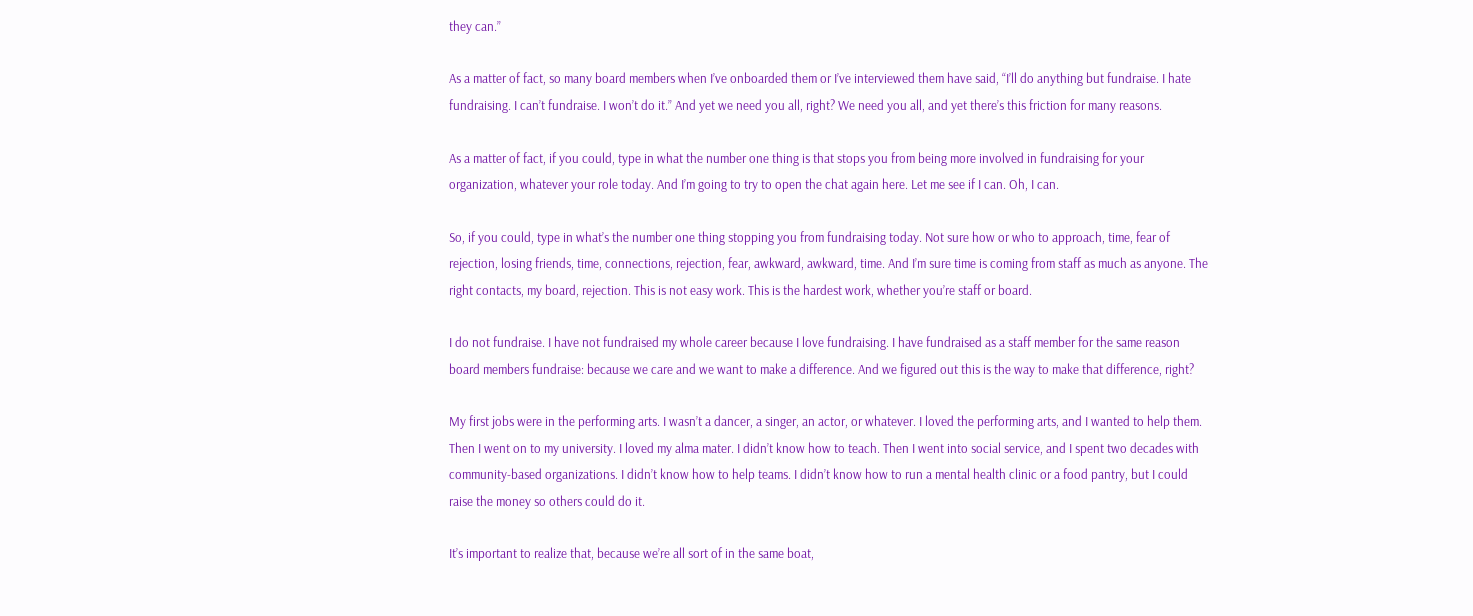they can.”

As a matter of fact, so many board members when I’ve onboarded them or I’ve interviewed them have said, “I’ll do anything but fundraise. I hate fundraising. I can’t fundraise. I won’t do it.” And yet we need you all, right? We need you all, and yet there’s this friction for many reasons.

As a matter of fact, if you could, type in what the number one thing is that stops you from being more involved in fundraising for your organization, whatever your role today. And I’m going to try to open the chat again here. Let me see if I can. Oh, I can.

So, if you could, type in what’s the number one thing stopping you from fundraising today. Not sure how or who to approach, time, fear of rejection, losing friends, time, connections, rejection, fear, awkward, awkward, time. And I’m sure time is coming from staff as much as anyone. The right contacts, my board, rejection. This is not easy work. This is the hardest work, whether you’re staff or board.

I do not fundraise. I have not fundraised my whole career because I love fundraising. I have fundraised as a staff member for the same reason board members fundraise: because we care and we want to make a difference. And we figured out this is the way to make that difference, right?

My first jobs were in the performing arts. I wasn’t a dancer, a singer, an actor, or whatever. I loved the performing arts, and I wanted to help them. Then I went on to my university. I loved my alma mater. I didn’t know how to teach. Then I went into social service, and I spent two decades with community-based organizations. I didn’t know how to help teams. I didn’t know how to run a mental health clinic or a food pantry, but I could raise the money so others could do it.

It’s important to realize that, because we’re all sort of in the same boat,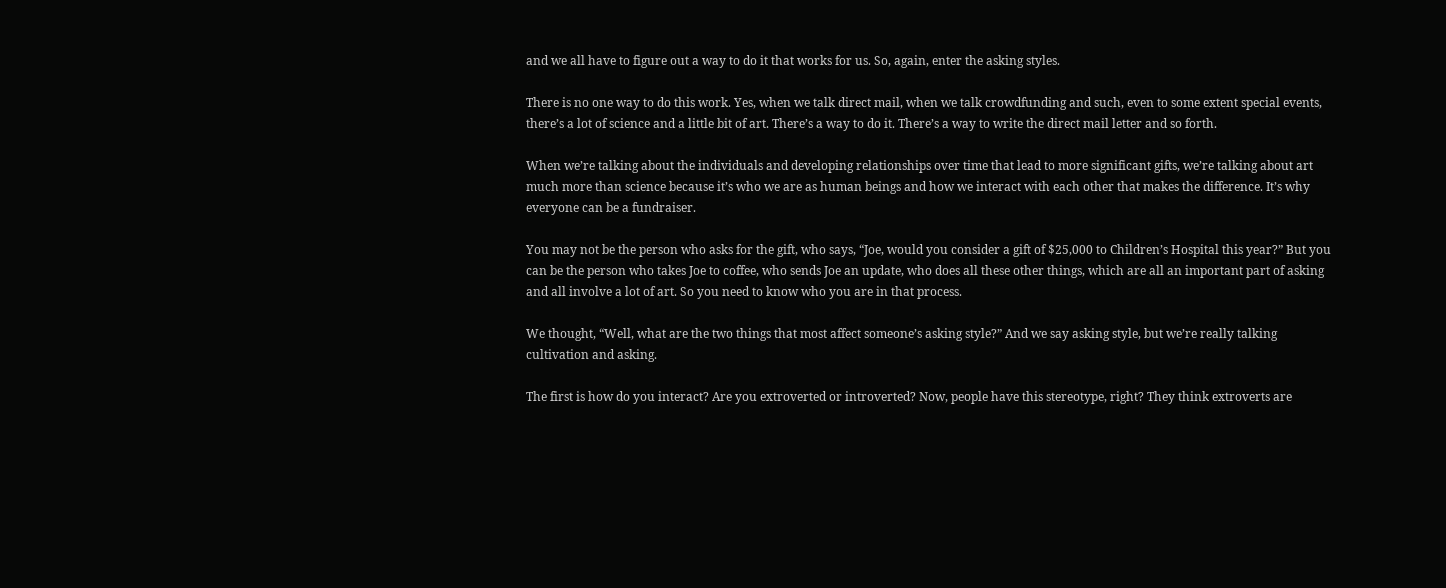and we all have to figure out a way to do it that works for us. So, again, enter the asking styles.

There is no one way to do this work. Yes, when we talk direct mail, when we talk crowdfunding and such, even to some extent special events, there’s a lot of science and a little bit of art. There’s a way to do it. There’s a way to write the direct mail letter and so forth.

When we’re talking about the individuals and developing relationships over time that lead to more significant gifts, we’re talking about art much more than science because it’s who we are as human beings and how we interact with each other that makes the difference. It’s why everyone can be a fundraiser.

You may not be the person who asks for the gift, who says, “Joe, would you consider a gift of $25,000 to Children’s Hospital this year?” But you can be the person who takes Joe to coffee, who sends Joe an update, who does all these other things, which are all an important part of asking and all involve a lot of art. So you need to know who you are in that process.

We thought, “Well, what are the two things that most affect someone’s asking style?” And we say asking style, but we’re really talking cultivation and asking.

The first is how do you interact? Are you extroverted or introverted? Now, people have this stereotype, right? They think extroverts are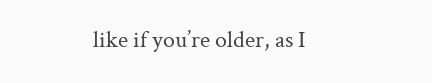like if you’re older, as I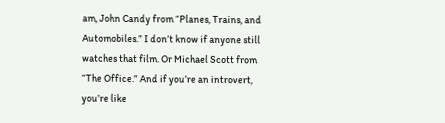am, John Candy from “Planes, Trains, and Automobiles.” I don’t know if anyone still watches that film. Or Michael Scott from “The Office.” And if you’re an introvert, you’re like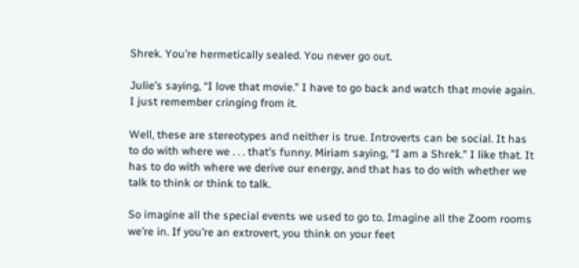Shrek. You’re hermetically sealed. You never go out.

Julie’s saying, “I love that movie.” I have to go back and watch that movie again. I just remember cringing from it.

Well, these are stereotypes and neither is true. Introverts can be social. It has to do with where we . . . that’s funny. Miriam saying, “I am a Shrek.” I like that. It has to do with where we derive our energy, and that has to do with whether we talk to think or think to talk.

So imagine all the special events we used to go to. Imagine all the Zoom rooms we’re in. If you’re an extrovert, you think on your feet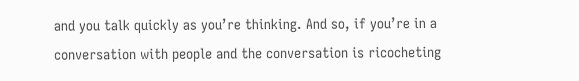and you talk quickly as you’re thinking. And so, if you’re in a conversation with people and the conversation is ricocheting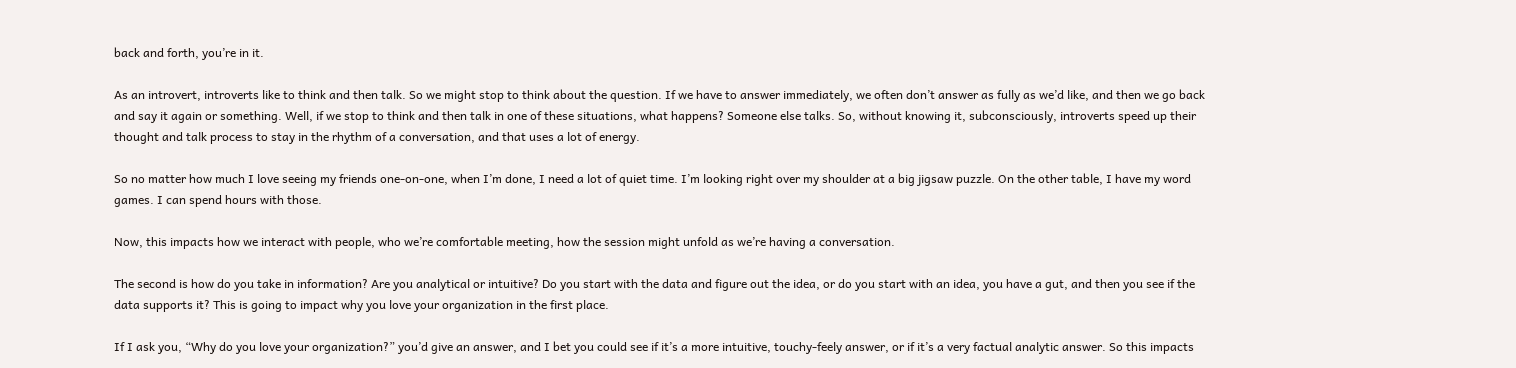back and forth, you’re in it.

As an introvert, introverts like to think and then talk. So we might stop to think about the question. If we have to answer immediately, we often don’t answer as fully as we’d like, and then we go back and say it again or something. Well, if we stop to think and then talk in one of these situations, what happens? Someone else talks. So, without knowing it, subconsciously, introverts speed up their thought and talk process to stay in the rhythm of a conversation, and that uses a lot of energy.

So no matter how much I love seeing my friends one-on-one, when I’m done, I need a lot of quiet time. I’m looking right over my shoulder at a big jigsaw puzzle. On the other table, I have my word games. I can spend hours with those.

Now, this impacts how we interact with people, who we’re comfortable meeting, how the session might unfold as we’re having a conversation.

The second is how do you take in information? Are you analytical or intuitive? Do you start with the data and figure out the idea, or do you start with an idea, you have a gut, and then you see if the data supports it? This is going to impact why you love your organization in the first place.

If I ask you, “Why do you love your organization?” you’d give an answer, and I bet you could see if it’s a more intuitive, touchy-feely answer, or if it’s a very factual analytic answer. So this impacts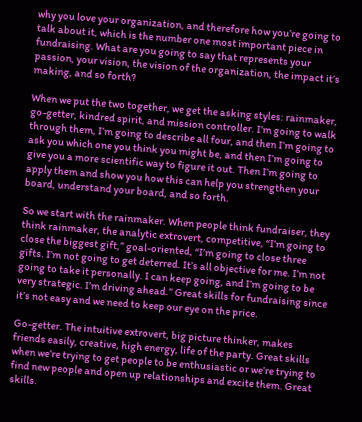why you love your organization, and therefore how you’re going to talk about it, which is the number one most important piece in fundraising. What are you going to say that represents your passion, your vision, the vision of the organization, the impact it’s making, and so forth?

When we put the two together, we get the asking styles: rainmaker, go-getter, kindred spirit, and mission controller. I’m going to walk through them, I’m going to describe all four, and then I’m going to ask you which one you think you might be, and then I’m going to give you a more scientific way to figure it out. Then I’m going to apply them and show you how this can help you strengthen your board, understand your board, and so forth.

So we start with the rainmaker. When people think fundraiser, they think rainmaker, the analytic extrovert, competitive, “I’m going to close the biggest gift,” goal-oriented, “I’m going to close three gifts. I’m not going to get deterred. It’s all objective for me. I’m not going to take it personally. I can keep going, and I’m going to be very strategic. I’m driving ahead.” Great skills for fundraising since it’s not easy and we need to keep our eye on the price.

Go-getter. The intuitive extrovert, big picture thinker, makes friends easily, creative, high energy, life of the party. Great skills when we’re trying to get people to be enthusiastic or we’re trying to find new people and open up relationships and excite them. Great skills.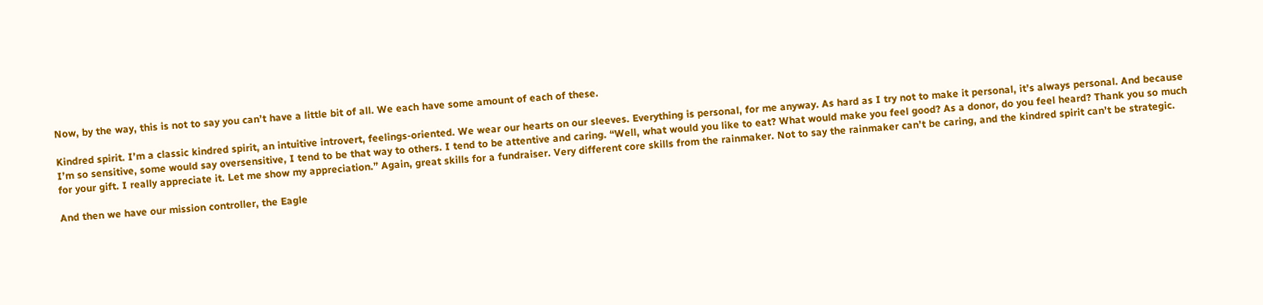Now, by the way, this is not to say you can’t have a little bit of all. We each have some amount of each of these.

Kindred spirit. I’m a classic kindred spirit, an intuitive introvert, feelings-oriented. We wear our hearts on our sleeves. Everything is personal, for me anyway. As hard as I try not to make it personal, it’s always personal. And because I’m so sensitive, some would say oversensitive, I tend to be that way to others. I tend to be attentive and caring. “Well, what would you like to eat? What would make you feel good? As a donor, do you feel heard? Thank you so much for your gift. I really appreciate it. Let me show my appreciation.” Again, great skills for a fundraiser. Very different core skills from the rainmaker. Not to say the rainmaker can’t be caring, and the kindred spirit can’t be strategic.

And then we have our mission controller, the Eagle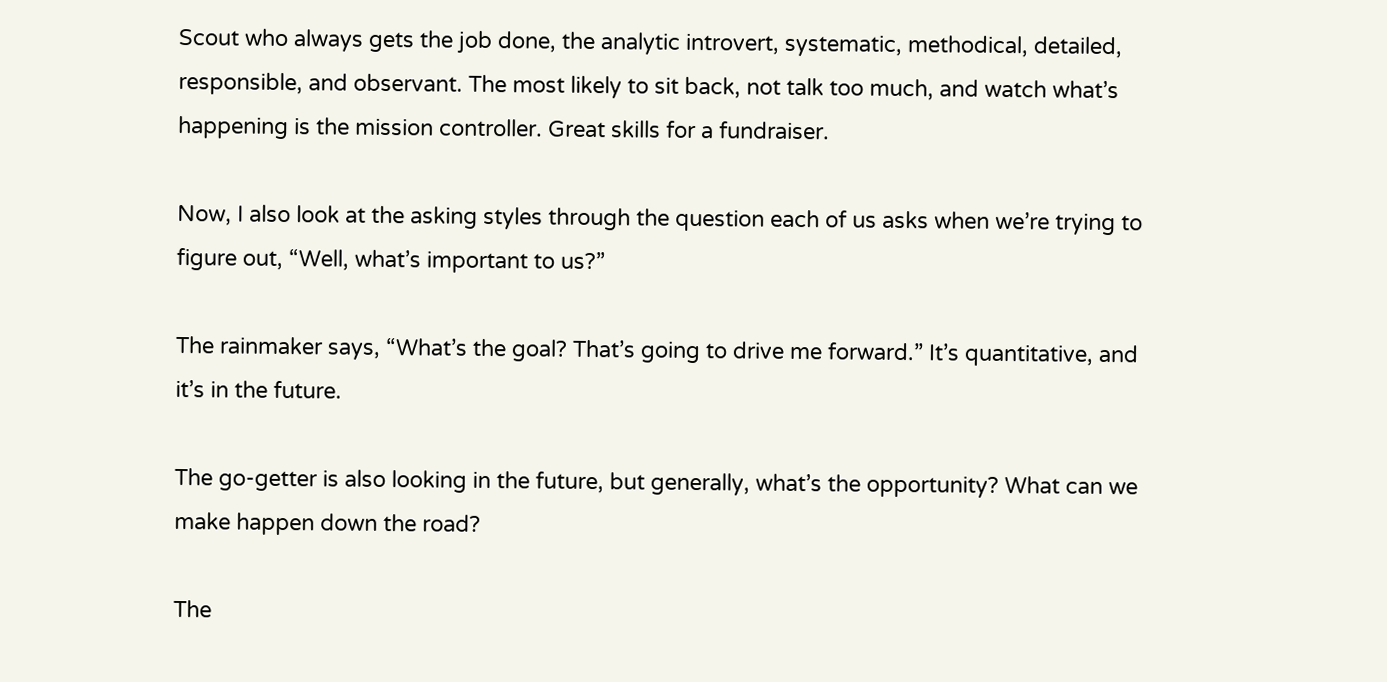Scout who always gets the job done, the analytic introvert, systematic, methodical, detailed, responsible, and observant. The most likely to sit back, not talk too much, and watch what’s happening is the mission controller. Great skills for a fundraiser.

Now, I also look at the asking styles through the question each of us asks when we’re trying to figure out, “Well, what’s important to us?”

The rainmaker says, “What’s the goal? That’s going to drive me forward.” It’s quantitative, and it’s in the future.

The go-getter is also looking in the future, but generally, what’s the opportunity? What can we make happen down the road?

The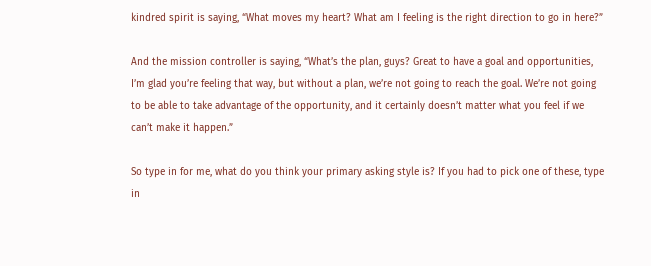kindred spirit is saying, “What moves my heart? What am I feeling is the right direction to go in here?”

And the mission controller is saying, “What’s the plan, guys? Great to have a goal and opportunities, I’m glad you’re feeling that way, but without a plan, we’re not going to reach the goal. We’re not going to be able to take advantage of the opportunity, and it certainly doesn’t matter what you feel if we can’t make it happen.”

So type in for me, what do you think your primary asking style is? If you had to pick one of these, type in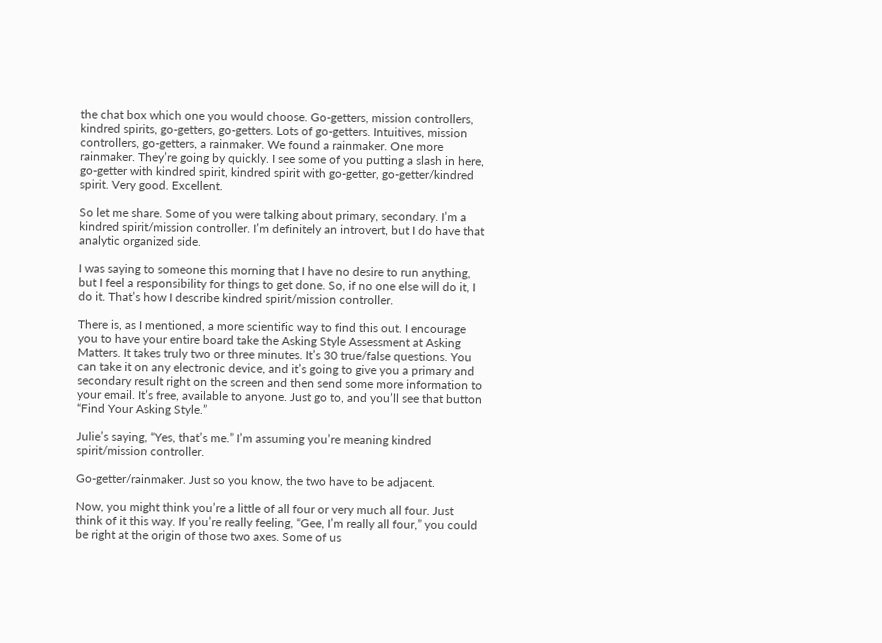the chat box which one you would choose. Go-getters, mission controllers, kindred spirits, go-getters, go-getters. Lots of go-getters. Intuitives, mission controllers, go-getters, a rainmaker. We found a rainmaker. One more rainmaker. They’re going by quickly. I see some of you putting a slash in here, go-getter with kindred spirit, kindred spirit with go-getter, go-getter/kindred spirit. Very good. Excellent.

So let me share. Some of you were talking about primary, secondary. I’m a kindred spirit/mission controller. I’m definitely an introvert, but I do have that analytic organized side.

I was saying to someone this morning that I have no desire to run anything, but I feel a responsibility for things to get done. So, if no one else will do it, I do it. That’s how I describe kindred spirit/mission controller.

There is, as I mentioned, a more scientific way to find this out. I encourage you to have your entire board take the Asking Style Assessment at Asking Matters. It takes truly two or three minutes. It’s 30 true/false questions. You can take it on any electronic device, and it’s going to give you a primary and secondary result right on the screen and then send some more information to your email. It’s free, available to anyone. Just go to, and you’ll see that button “Find Your Asking Style.”

Julie’s saying, “Yes, that’s me.” I’m assuming you’re meaning kindred spirit/mission controller.

Go-getter/rainmaker. Just so you know, the two have to be adjacent.

Now, you might think you’re a little of all four or very much all four. Just think of it this way. If you’re really feeling, “Gee, I’m really all four,” you could be right at the origin of those two axes. Some of us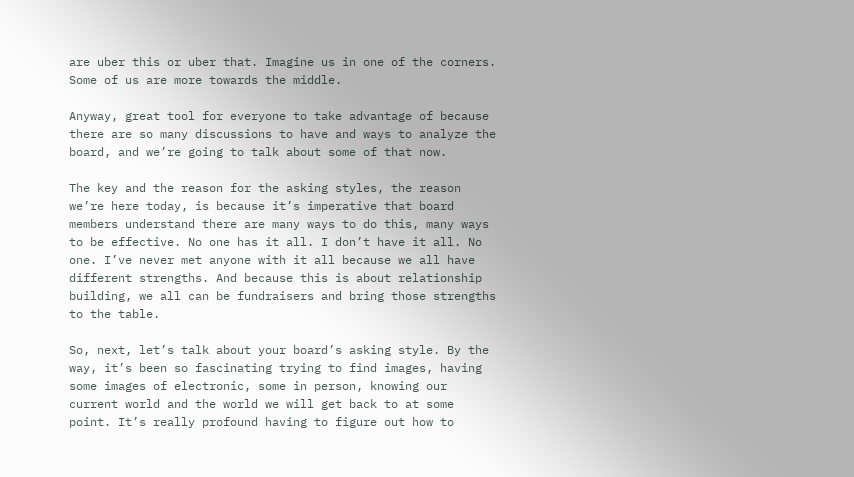are uber this or uber that. Imagine us in one of the corners. Some of us are more towards the middle.

Anyway, great tool for everyone to take advantage of because there are so many discussions to have and ways to analyze the board, and we’re going to talk about some of that now.

The key and the reason for the asking styles, the reason we’re here today, is because it’s imperative that board members understand there are many ways to do this, many ways to be effective. No one has it all. I don’t have it all. No one. I’ve never met anyone with it all because we all have different strengths. And because this is about relationship building, we all can be fundraisers and bring those strengths to the table.

So, next, let’s talk about your board’s asking style. By the way, it’s been so fascinating trying to find images, having some images of electronic, some in person, knowing our current world and the world we will get back to at some point. It’s really profound having to figure out how to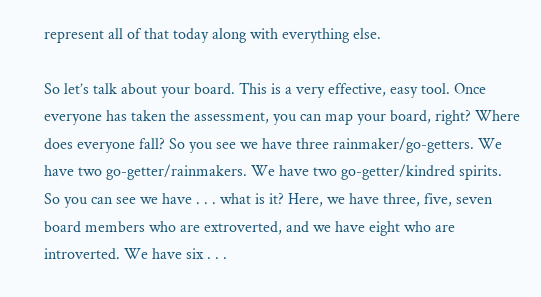represent all of that today along with everything else.

So let’s talk about your board. This is a very effective, easy tool. Once everyone has taken the assessment, you can map your board, right? Where does everyone fall? So you see we have three rainmaker/go-getters. We have two go-getter/rainmakers. We have two go-getter/kindred spirits. So you can see we have . . . what is it? Here, we have three, five, seven board members who are extroverted, and we have eight who are introverted. We have six . . .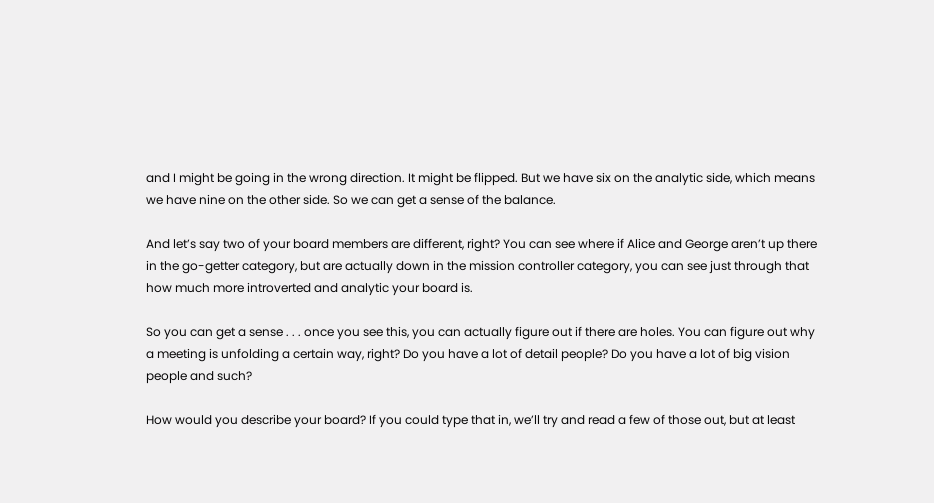and I might be going in the wrong direction. It might be flipped. But we have six on the analytic side, which means we have nine on the other side. So we can get a sense of the balance.

And let’s say two of your board members are different, right? You can see where if Alice and George aren’t up there in the go-getter category, but are actually down in the mission controller category, you can see just through that how much more introverted and analytic your board is.

So you can get a sense . . . once you see this, you can actually figure out if there are holes. You can figure out why a meeting is unfolding a certain way, right? Do you have a lot of detail people? Do you have a lot of big vision people and such?

How would you describe your board? If you could type that in, we’ll try and read a few of those out, but at least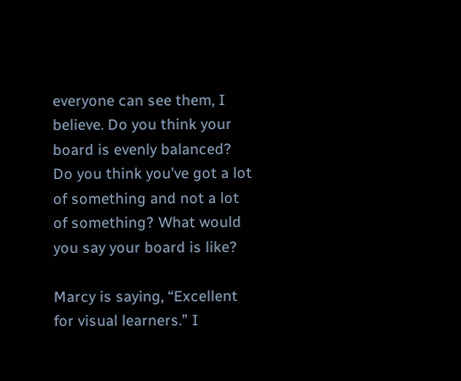everyone can see them, I believe. Do you think your board is evenly balanced? Do you think you’ve got a lot of something and not a lot of something? What would you say your board is like?

Marcy is saying, “Excellent for visual learners.” I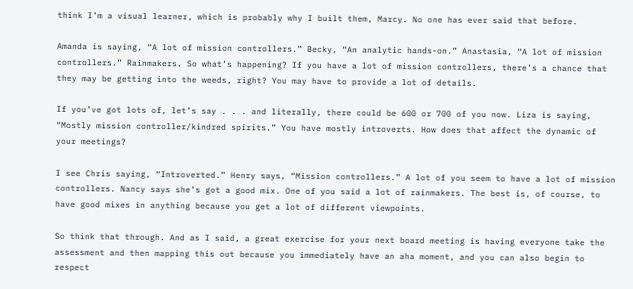think I’m a visual learner, which is probably why I built them, Marcy. No one has ever said that before.

Amanda is saying, “A lot of mission controllers.” Becky, “An analytic hands-on.” Anastasia, “A lot of mission controllers.” Rainmakers. So what’s happening? If you have a lot of mission controllers, there’s a chance that they may be getting into the weeds, right? You may have to provide a lot of details.

If you’ve got lots of, let’s say . . . and literally, there could be 600 or 700 of you now. Liza is saying, “Mostly mission controller/kindred spirits.” You have mostly introverts. How does that affect the dynamic of your meetings?

I see Chris saying, “Introverted.” Henry says, “Mission controllers.” A lot of you seem to have a lot of mission controllers. Nancy says she’s got a good mix. One of you said a lot of rainmakers. The best is, of course, to have good mixes in anything because you get a lot of different viewpoints.

So think that through. And as I said, a great exercise for your next board meeting is having everyone take the assessment and then mapping this out because you immediately have an aha moment, and you can also begin to respect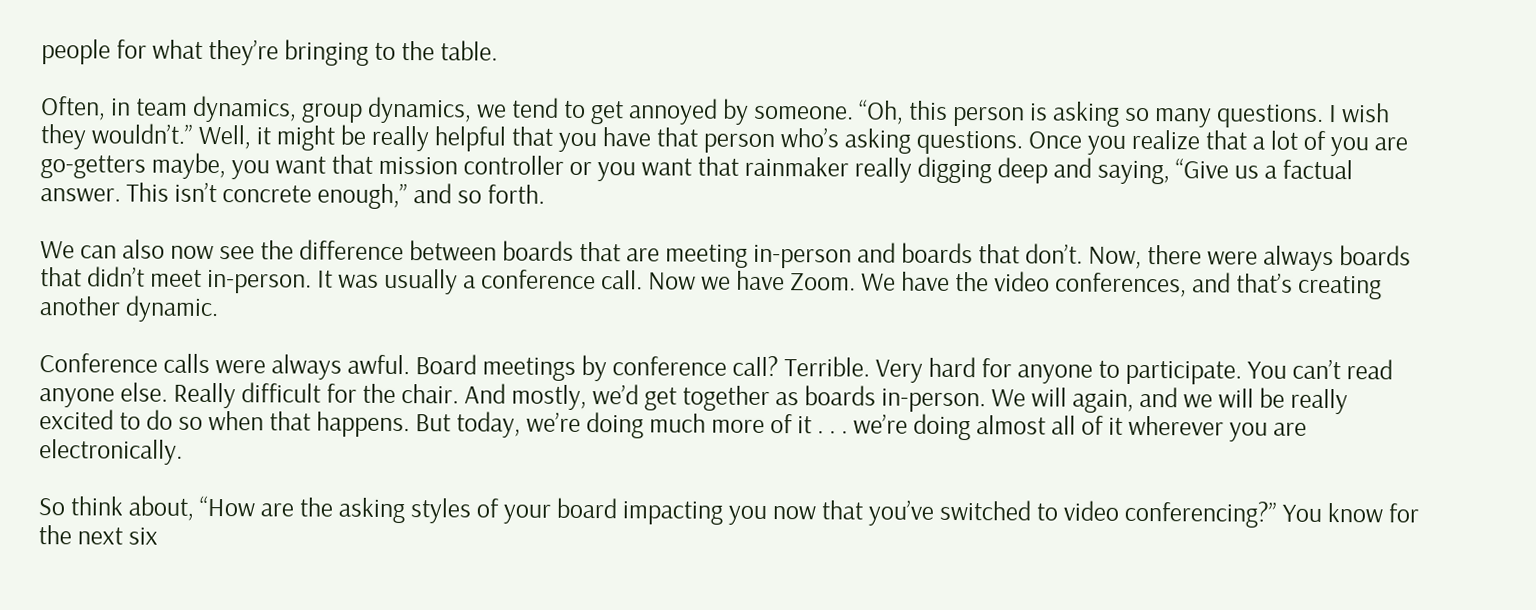people for what they’re bringing to the table.

Often, in team dynamics, group dynamics, we tend to get annoyed by someone. “Oh, this person is asking so many questions. I wish they wouldn’t.” Well, it might be really helpful that you have that person who’s asking questions. Once you realize that a lot of you are go-getters maybe, you want that mission controller or you want that rainmaker really digging deep and saying, “Give us a factual answer. This isn’t concrete enough,” and so forth.

We can also now see the difference between boards that are meeting in-person and boards that don’t. Now, there were always boards that didn’t meet in-person. It was usually a conference call. Now we have Zoom. We have the video conferences, and that’s creating another dynamic.

Conference calls were always awful. Board meetings by conference call? Terrible. Very hard for anyone to participate. You can’t read anyone else. Really difficult for the chair. And mostly, we’d get together as boards in-person. We will again, and we will be really excited to do so when that happens. But today, we’re doing much more of it . . . we’re doing almost all of it wherever you are electronically.

So think about, “How are the asking styles of your board impacting you now that you’ve switched to video conferencing?” You know for the next six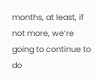months, at least, if not more, we’re going to continue to do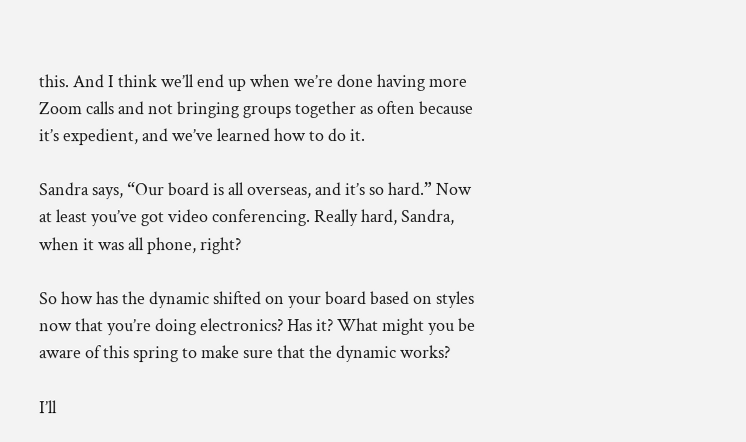this. And I think we’ll end up when we’re done having more Zoom calls and not bringing groups together as often because it’s expedient, and we’ve learned how to do it.

Sandra says, “Our board is all overseas, and it’s so hard.” Now at least you’ve got video conferencing. Really hard, Sandra, when it was all phone, right?

So how has the dynamic shifted on your board based on styles now that you’re doing electronics? Has it? What might you be aware of this spring to make sure that the dynamic works?

I’ll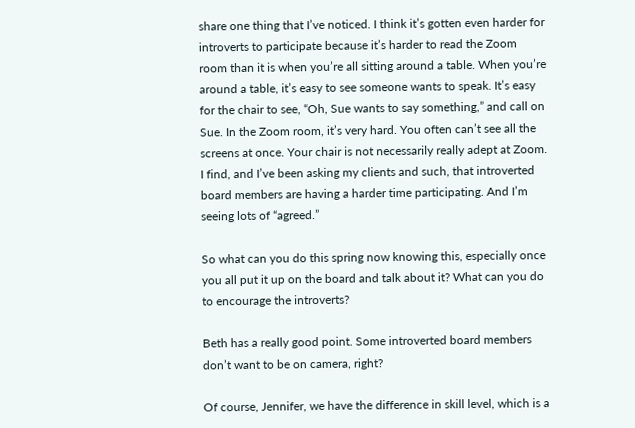share one thing that I’ve noticed. I think it’s gotten even harder for introverts to participate because it’s harder to read the Zoom room than it is when you’re all sitting around a table. When you’re around a table, it’s easy to see someone wants to speak. It’s easy for the chair to see, “Oh, Sue wants to say something,” and call on Sue. In the Zoom room, it’s very hard. You often can’t see all the screens at once. Your chair is not necessarily really adept at Zoom. I find, and I’ve been asking my clients and such, that introverted board members are having a harder time participating. And I’m seeing lots of “agreed.”

So what can you do this spring now knowing this, especially once you all put it up on the board and talk about it? What can you do to encourage the introverts?

Beth has a really good point. Some introverted board members don’t want to be on camera, right?

Of course, Jennifer, we have the difference in skill level, which is a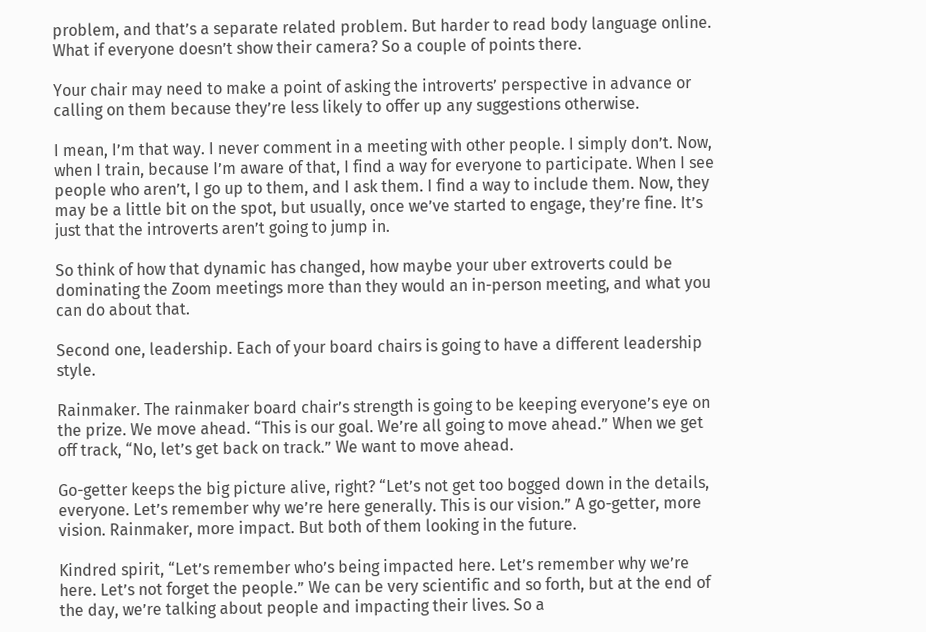problem, and that’s a separate related problem. But harder to read body language online. What if everyone doesn’t show their camera? So a couple of points there.

Your chair may need to make a point of asking the introverts’ perspective in advance or calling on them because they’re less likely to offer up any suggestions otherwise.

I mean, I’m that way. I never comment in a meeting with other people. I simply don’t. Now, when I train, because I’m aware of that, I find a way for everyone to participate. When I see people who aren’t, I go up to them, and I ask them. I find a way to include them. Now, they may be a little bit on the spot, but usually, once we’ve started to engage, they’re fine. It’s just that the introverts aren’t going to jump in.

So think of how that dynamic has changed, how maybe your uber extroverts could be dominating the Zoom meetings more than they would an in-person meeting, and what you can do about that.

Second one, leadership. Each of your board chairs is going to have a different leadership style.

Rainmaker. The rainmaker board chair’s strength is going to be keeping everyone’s eye on the prize. We move ahead. “This is our goal. We’re all going to move ahead.” When we get off track, “No, let’s get back on track.” We want to move ahead.

Go-getter keeps the big picture alive, right? “Let’s not get too bogged down in the details, everyone. Let’s remember why we’re here generally. This is our vision.” A go-getter, more vision. Rainmaker, more impact. But both of them looking in the future.

Kindred spirit, “Let’s remember who’s being impacted here. Let’s remember why we’re here. Let’s not forget the people.” We can be very scientific and so forth, but at the end of the day, we’re talking about people and impacting their lives. So a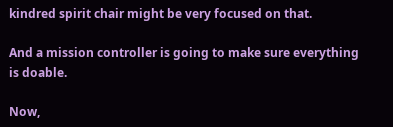kindred spirit chair might be very focused on that.

And a mission controller is going to make sure everything is doable.

Now,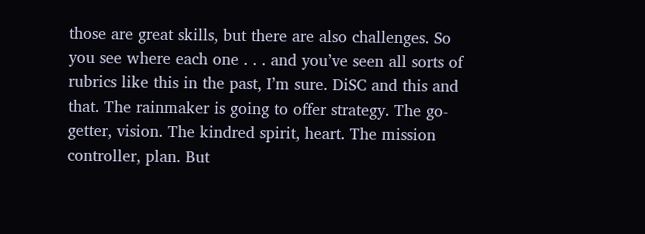those are great skills, but there are also challenges. So you see where each one . . . and you’ve seen all sorts of rubrics like this in the past, I’m sure. DiSC and this and that. The rainmaker is going to offer strategy. The go-getter, vision. The kindred spirit, heart. The mission controller, plan. But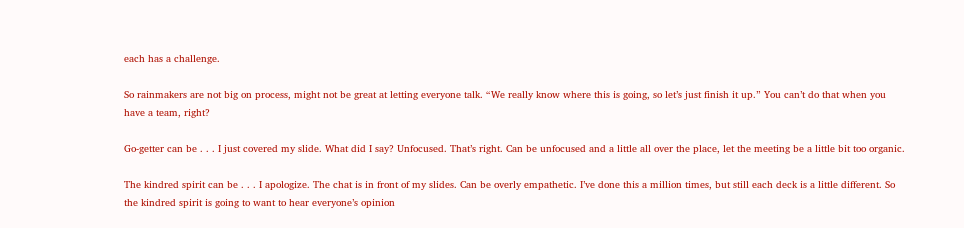each has a challenge.

So rainmakers are not big on process, might not be great at letting everyone talk. “We really know where this is going, so let’s just finish it up.” You can’t do that when you have a team, right?

Go-getter can be . . . I just covered my slide. What did I say? Unfocused. That’s right. Can be unfocused and a little all over the place, let the meeting be a little bit too organic.

The kindred spirit can be . . . I apologize. The chat is in front of my slides. Can be overly empathetic. I’ve done this a million times, but still each deck is a little different. So the kindred spirit is going to want to hear everyone’s opinion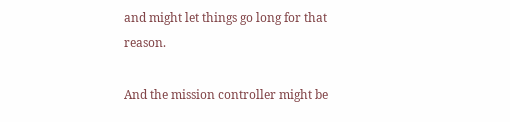and might let things go long for that reason.

And the mission controller might be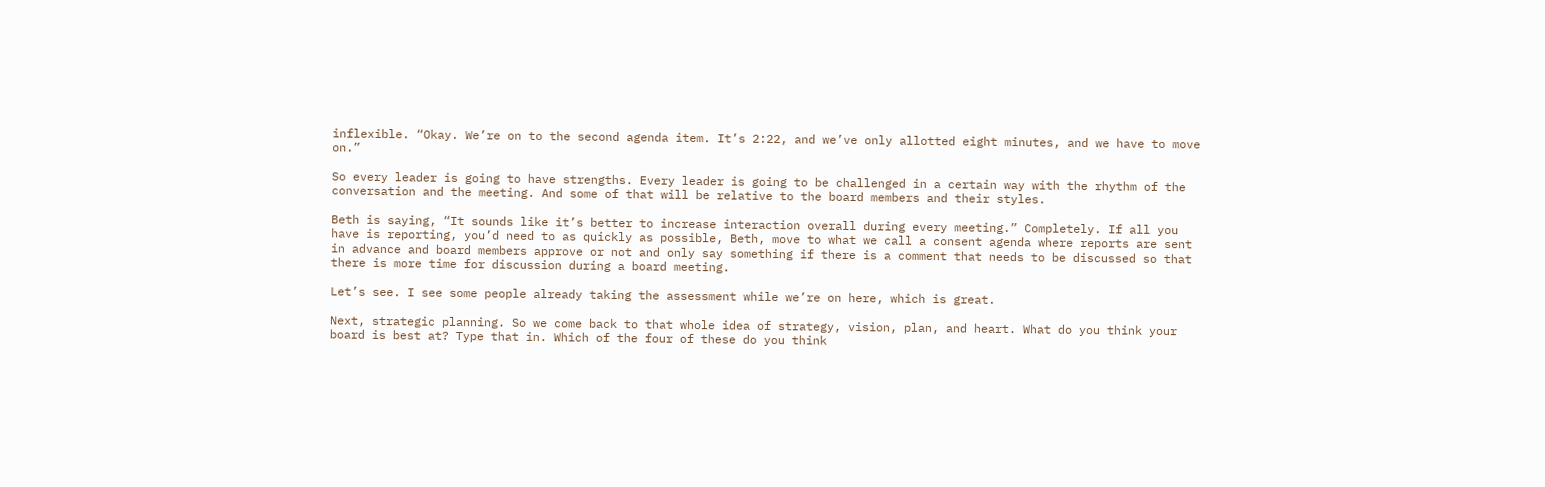inflexible. “Okay. We’re on to the second agenda item. It’s 2:22, and we’ve only allotted eight minutes, and we have to move on.”

So every leader is going to have strengths. Every leader is going to be challenged in a certain way with the rhythm of the conversation and the meeting. And some of that will be relative to the board members and their styles.

Beth is saying, “It sounds like it’s better to increase interaction overall during every meeting.” Completely. If all you have is reporting, you’d need to as quickly as possible, Beth, move to what we call a consent agenda where reports are sent in advance and board members approve or not and only say something if there is a comment that needs to be discussed so that there is more time for discussion during a board meeting.

Let’s see. I see some people already taking the assessment while we’re on here, which is great.

Next, strategic planning. So we come back to that whole idea of strategy, vision, plan, and heart. What do you think your board is best at? Type that in. Which of the four of these do you think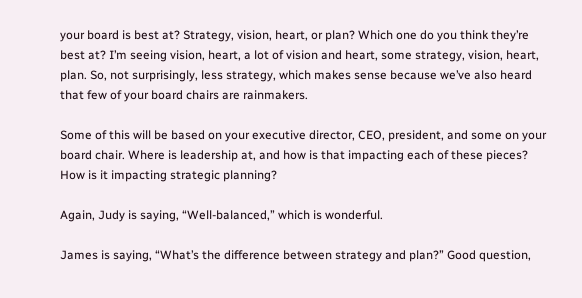your board is best at? Strategy, vision, heart, or plan? Which one do you think they’re best at? I’m seeing vision, heart, a lot of vision and heart, some strategy, vision, heart, plan. So, not surprisingly, less strategy, which makes sense because we’ve also heard that few of your board chairs are rainmakers.

Some of this will be based on your executive director, CEO, president, and some on your board chair. Where is leadership at, and how is that impacting each of these pieces? How is it impacting strategic planning?

Again, Judy is saying, “Well-balanced,” which is wonderful.

James is saying, “What’s the difference between strategy and plan?” Good question,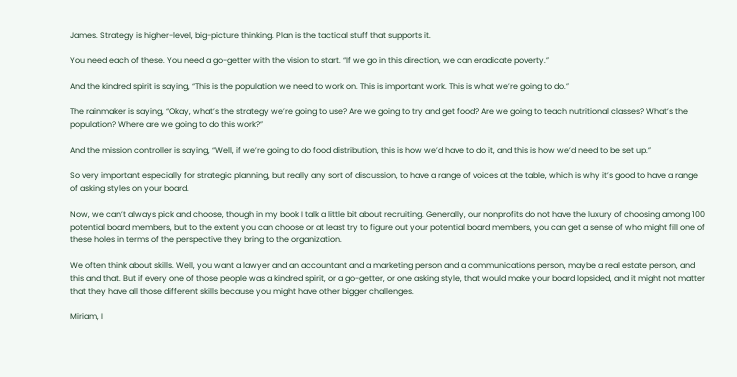James. Strategy is higher-level, big-picture thinking. Plan is the tactical stuff that supports it.

You need each of these. You need a go-getter with the vision to start. “If we go in this direction, we can eradicate poverty.”

And the kindred spirit is saying, “This is the population we need to work on. This is important work. This is what we’re going to do.”

The rainmaker is saying, “Okay, what’s the strategy we’re going to use? Are we going to try and get food? Are we going to teach nutritional classes? What’s the population? Where are we going to do this work?”

And the mission controller is saying, “Well, if we’re going to do food distribution, this is how we’d have to do it, and this is how we’d need to be set up.”

So very important especially for strategic planning, but really any sort of discussion, to have a range of voices at the table, which is why it’s good to have a range of asking styles on your board.

Now, we can’t always pick and choose, though in my book I talk a little bit about recruiting. Generally, our nonprofits do not have the luxury of choosing among 100 potential board members, but to the extent you can choose or at least try to figure out your potential board members, you can get a sense of who might fill one of these holes in terms of the perspective they bring to the organization.

We often think about skills. Well, you want a lawyer and an accountant and a marketing person and a communications person, maybe a real estate person, and this and that. But if every one of those people was a kindred spirit, or a go-getter, or one asking style, that would make your board lopsided, and it might not matter that they have all those different skills because you might have other bigger challenges.

Miriam, I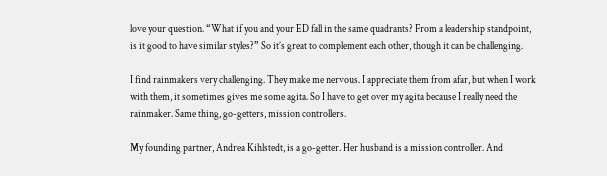love your question. “What if you and your ED fall in the same quadrants? From a leadership standpoint, is it good to have similar styles?” So it’s great to complement each other, though it can be challenging.

I find rainmakers very challenging. They make me nervous. I appreciate them from afar, but when I work with them, it sometimes gives me some agita. So I have to get over my agita because I really need the rainmaker. Same thing, go-getters, mission controllers.

My founding partner, Andrea Kihlstedt, is a go-getter. Her husband is a mission controller. And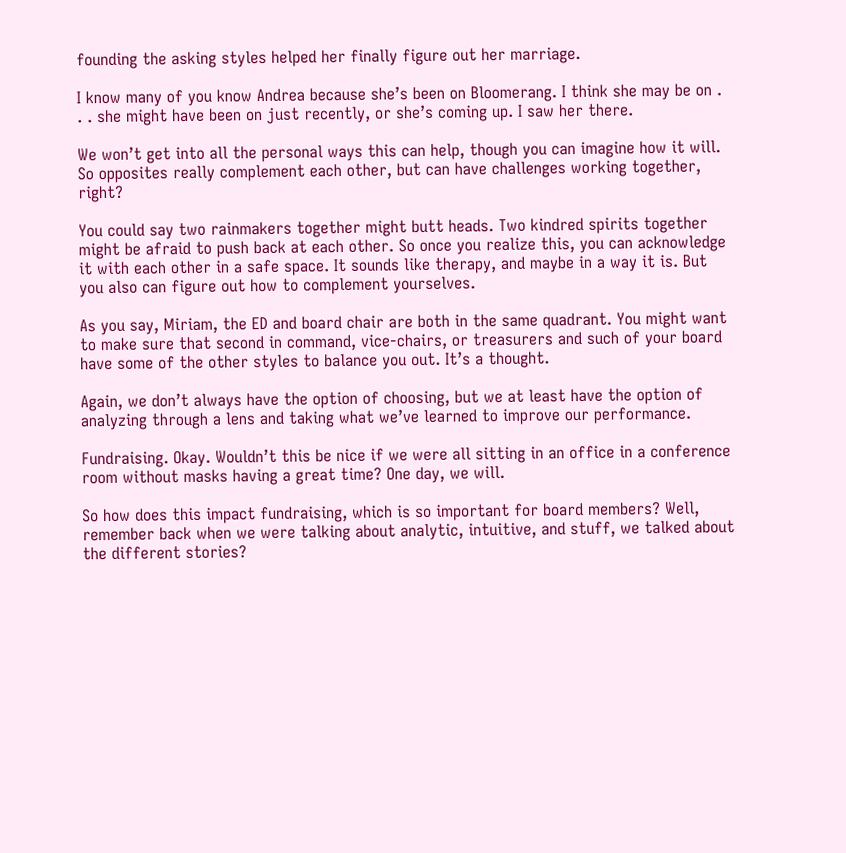founding the asking styles helped her finally figure out her marriage.

I know many of you know Andrea because she’s been on Bloomerang. I think she may be on . . . she might have been on just recently, or she’s coming up. I saw her there.

We won’t get into all the personal ways this can help, though you can imagine how it will. So opposites really complement each other, but can have challenges working together, right?

You could say two rainmakers together might butt heads. Two kindred spirits together might be afraid to push back at each other. So once you realize this, you can acknowledge it with each other in a safe space. It sounds like therapy, and maybe in a way it is. But you also can figure out how to complement yourselves.

As you say, Miriam, the ED and board chair are both in the same quadrant. You might want to make sure that second in command, vice-chairs, or treasurers and such of your board have some of the other styles to balance you out. It’s a thought.

Again, we don’t always have the option of choosing, but we at least have the option of analyzing through a lens and taking what we’ve learned to improve our performance.

Fundraising. Okay. Wouldn’t this be nice if we were all sitting in an office in a conference room without masks having a great time? One day, we will.

So how does this impact fundraising, which is so important for board members? Well, remember back when we were talking about analytic, intuitive, and stuff, we talked about the different stories?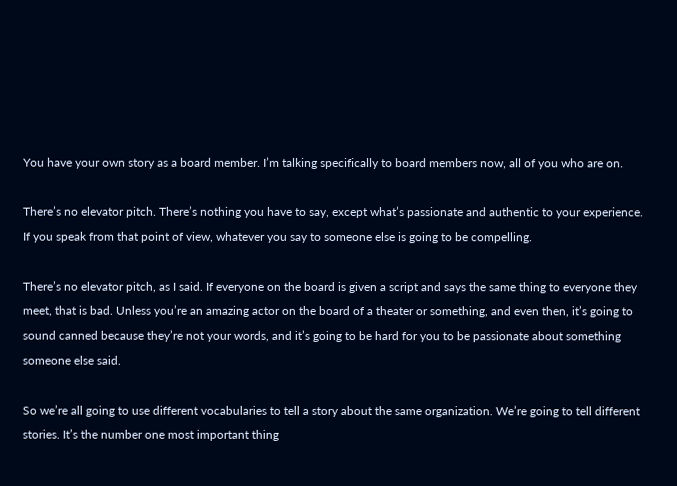You have your own story as a board member. I’m talking specifically to board members now, all of you who are on.

There’s no elevator pitch. There’s nothing you have to say, except what’s passionate and authentic to your experience. If you speak from that point of view, whatever you say to someone else is going to be compelling.

There’s no elevator pitch, as I said. If everyone on the board is given a script and says the same thing to everyone they meet, that is bad. Unless you’re an amazing actor on the board of a theater or something, and even then, it’s going to sound canned because they’re not your words, and it’s going to be hard for you to be passionate about something someone else said.

So we’re all going to use different vocabularies to tell a story about the same organization. We’re going to tell different stories. It’s the number one most important thing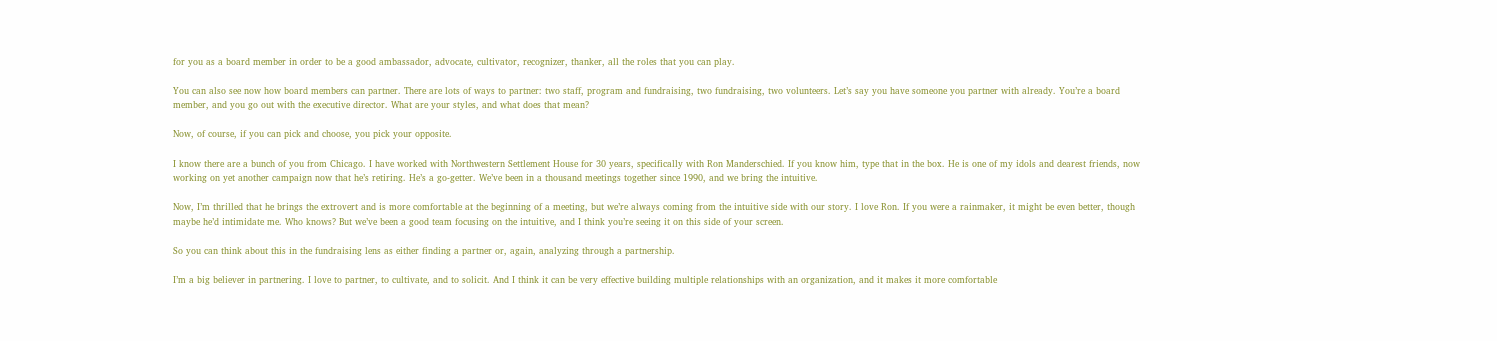for you as a board member in order to be a good ambassador, advocate, cultivator, recognizer, thanker, all the roles that you can play.

You can also see now how board members can partner. There are lots of ways to partner: two staff, program and fundraising, two fundraising, two volunteers. Let’s say you have someone you partner with already. You’re a board member, and you go out with the executive director. What are your styles, and what does that mean?

Now, of course, if you can pick and choose, you pick your opposite.

I know there are a bunch of you from Chicago. I have worked with Northwestern Settlement House for 30 years, specifically with Ron Manderschied. If you know him, type that in the box. He is one of my idols and dearest friends, now working on yet another campaign now that he’s retiring. He’s a go-getter. We’ve been in a thousand meetings together since 1990, and we bring the intuitive.

Now, I’m thrilled that he brings the extrovert and is more comfortable at the beginning of a meeting, but we’re always coming from the intuitive side with our story. I love Ron. If you were a rainmaker, it might be even better, though maybe he’d intimidate me. Who knows? But we’ve been a good team focusing on the intuitive, and I think you’re seeing it on this side of your screen.

So you can think about this in the fundraising lens as either finding a partner or, again, analyzing through a partnership.

I’m a big believer in partnering. I love to partner, to cultivate, and to solicit. And I think it can be very effective building multiple relationships with an organization, and it makes it more comfortable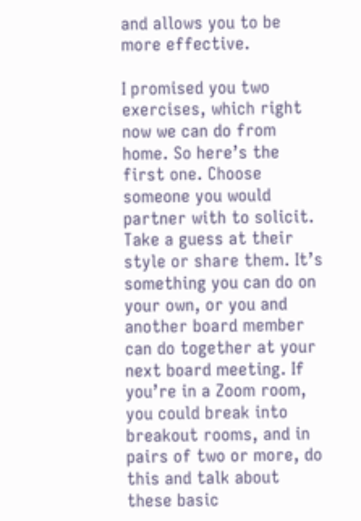and allows you to be more effective.

I promised you two exercises, which right now we can do from home. So here’s the first one. Choose someone you would partner with to solicit. Take a guess at their style or share them. It’s something you can do on your own, or you and another board member can do together at your next board meeting. If you’re in a Zoom room, you could break into breakout rooms, and in pairs of two or more, do this and talk about these basic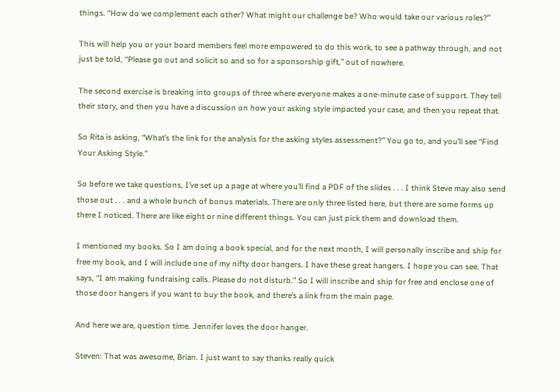things. “How do we complement each other? What might our challenge be? Who would take our various roles?”

This will help you or your board members feel more empowered to do this work, to see a pathway through, and not just be told, “Please go out and solicit so and so for a sponsorship gift,” out of nowhere.

The second exercise is breaking into groups of three where everyone makes a one-minute case of support. They tell their story, and then you have a discussion on how your asking style impacted your case, and then you repeat that.

So Rita is asking, “What’s the link for the analysis for the asking styles assessment?” You go to, and you’ll see “Find Your Asking Style.”

So before we take questions, I’ve set up a page at where you’ll find a PDF of the slides . . . I think Steve may also send those out . . . and a whole bunch of bonus materials. There are only three listed here, but there are some forms up there I noticed. There are like eight or nine different things. You can just pick them and download them.

I mentioned my books. So I am doing a book special, and for the next month, I will personally inscribe and ship for free my book, and I will include one of my nifty door hangers. I have these great hangers. I hope you can see. That says, “I am making fundraising calls. Please do not disturb.” So I will inscribe and ship for free and enclose one of those door hangers if you want to buy the book, and there’s a link from the main page.

And here we are, question time. Jennifer loves the door hanger.

Steven: That was awesome, Brian. I just want to say thanks really quick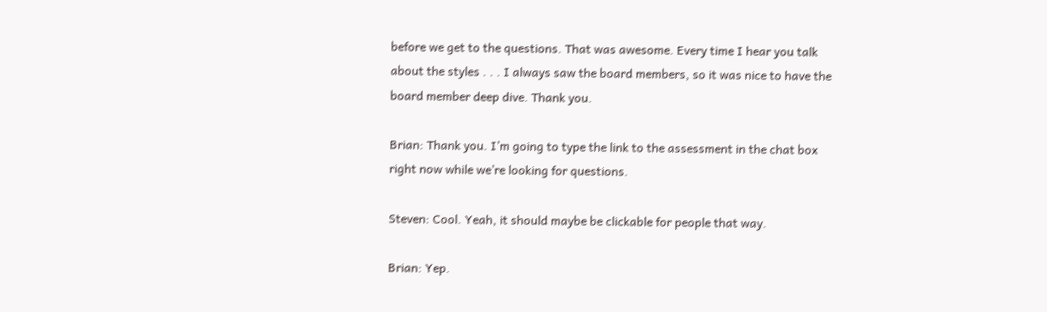before we get to the questions. That was awesome. Every time I hear you talk about the styles . . . I always saw the board members, so it was nice to have the board member deep dive. Thank you.

Brian: Thank you. I’m going to type the link to the assessment in the chat box right now while we’re looking for questions.

Steven: Cool. Yeah, it should maybe be clickable for people that way.

Brian: Yep.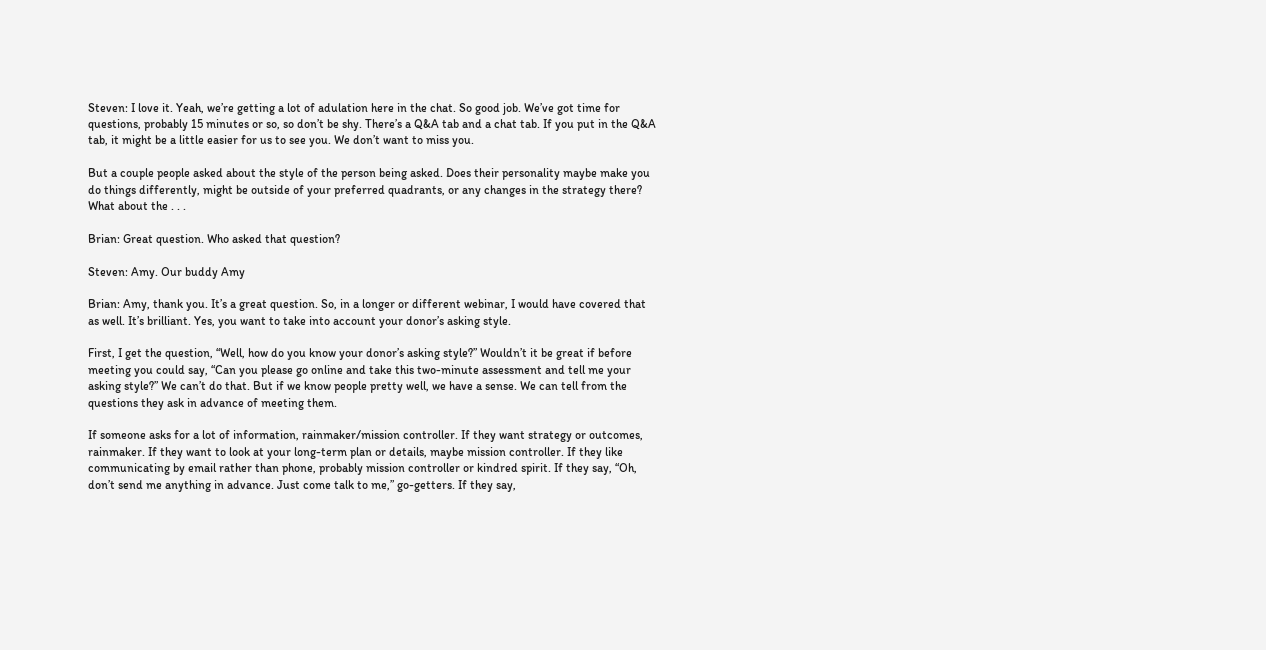Steven: I love it. Yeah, we’re getting a lot of adulation here in the chat. So good job. We’ve got time for questions, probably 15 minutes or so, so don’t be shy. There’s a Q&A tab and a chat tab. If you put in the Q&A tab, it might be a little easier for us to see you. We don’t want to miss you.

But a couple people asked about the style of the person being asked. Does their personality maybe make you do things differently, might be outside of your preferred quadrants, or any changes in the strategy there? What about the . . .

Brian: Great question. Who asked that question?

Steven: Amy. Our buddy Amy

Brian: Amy, thank you. It’s a great question. So, in a longer or different webinar, I would have covered that as well. It’s brilliant. Yes, you want to take into account your donor’s asking style.

First, I get the question, “Well, how do you know your donor’s asking style?” Wouldn’t it be great if before meeting you could say, “Can you please go online and take this two-minute assessment and tell me your asking style?” We can’t do that. But if we know people pretty well, we have a sense. We can tell from the questions they ask in advance of meeting them.

If someone asks for a lot of information, rainmaker/mission controller. If they want strategy or outcomes, rainmaker. If they want to look at your long-term plan or details, maybe mission controller. If they like communicating by email rather than phone, probably mission controller or kindred spirit. If they say, “Oh, don’t send me anything in advance. Just come talk to me,” go-getters. If they say,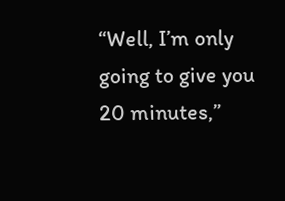“Well, I’m only going to give you 20 minutes,”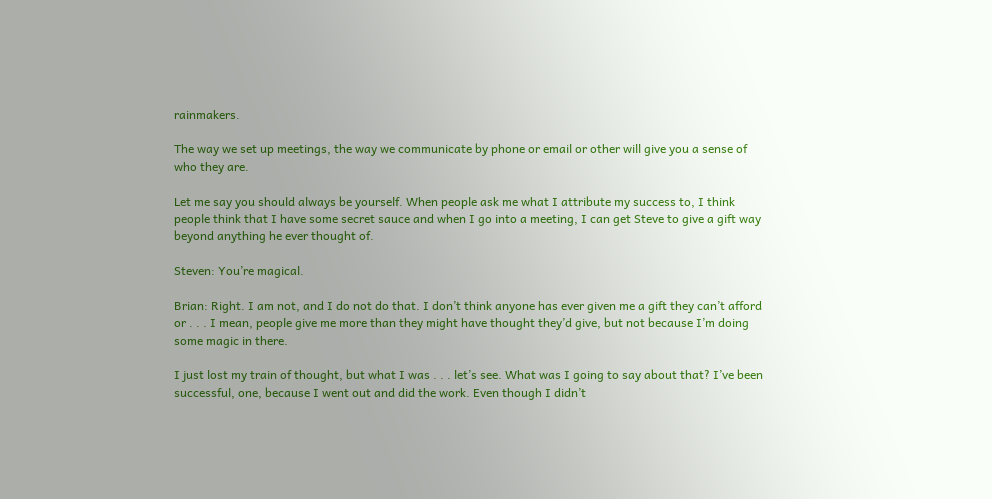rainmakers.

The way we set up meetings, the way we communicate by phone or email or other will give you a sense of who they are.

Let me say you should always be yourself. When people ask me what I attribute my success to, I think people think that I have some secret sauce and when I go into a meeting, I can get Steve to give a gift way beyond anything he ever thought of.

Steven: You’re magical.

Brian: Right. I am not, and I do not do that. I don’t think anyone has ever given me a gift they can’t afford or . . . I mean, people give me more than they might have thought they’d give, but not because I’m doing some magic in there.

I just lost my train of thought, but what I was . . . let’s see. What was I going to say about that? I’ve been successful, one, because I went out and did the work. Even though I didn’t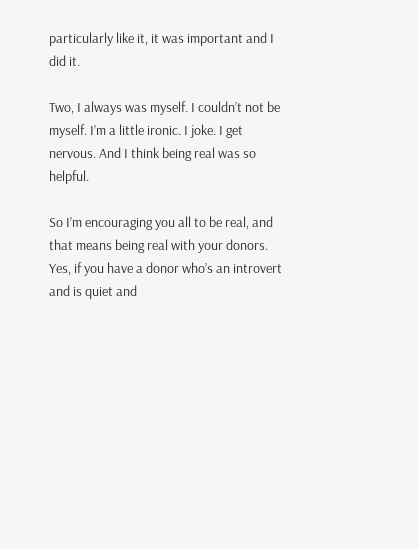particularly like it, it was important and I did it.

Two, I always was myself. I couldn’t not be myself. I’m a little ironic. I joke. I get nervous. And I think being real was so helpful.

So I’m encouraging you all to be real, and that means being real with your donors. Yes, if you have a donor who’s an introvert and is quiet and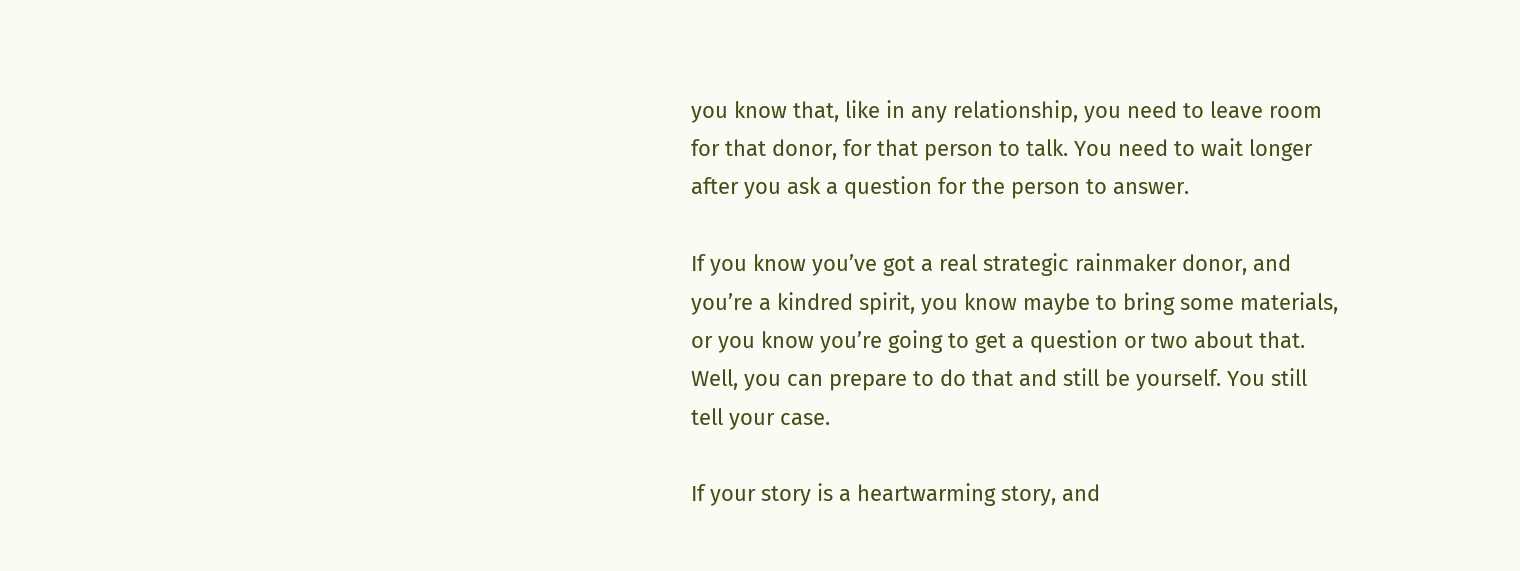you know that, like in any relationship, you need to leave room for that donor, for that person to talk. You need to wait longer after you ask a question for the person to answer.

If you know you’ve got a real strategic rainmaker donor, and you’re a kindred spirit, you know maybe to bring some materials, or you know you’re going to get a question or two about that. Well, you can prepare to do that and still be yourself. You still tell your case.

If your story is a heartwarming story, and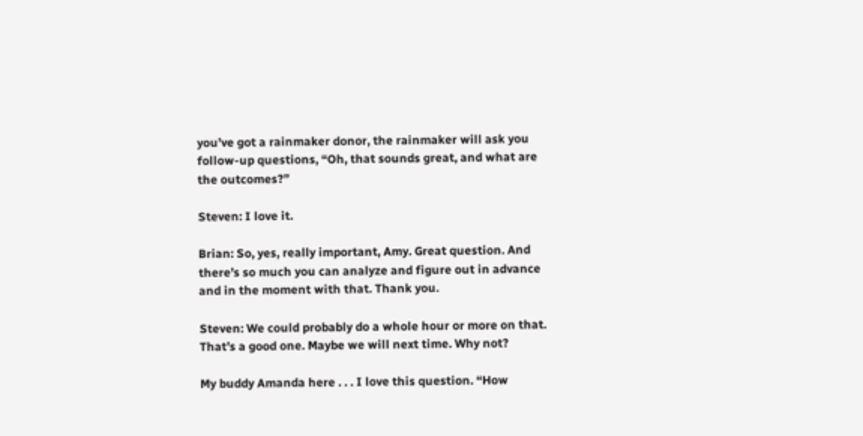you’ve got a rainmaker donor, the rainmaker will ask you follow-up questions, “Oh, that sounds great, and what are the outcomes?”

Steven: I love it.

Brian: So, yes, really important, Amy. Great question. And there’s so much you can analyze and figure out in advance and in the moment with that. Thank you.

Steven: We could probably do a whole hour or more on that. That’s a good one. Maybe we will next time. Why not?

My buddy Amanda here . . . I love this question. “How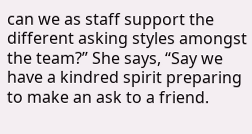can we as staff support the different asking styles amongst the team?” She says, “Say we have a kindred spirit preparing to make an ask to a friend.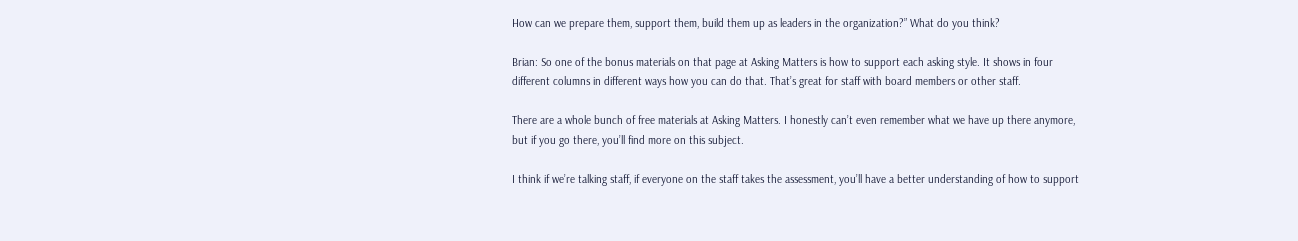How can we prepare them, support them, build them up as leaders in the organization?” What do you think?

Brian: So one of the bonus materials on that page at Asking Matters is how to support each asking style. It shows in four different columns in different ways how you can do that. That’s great for staff with board members or other staff.

There are a whole bunch of free materials at Asking Matters. I honestly can’t even remember what we have up there anymore, but if you go there, you’ll find more on this subject.

I think if we’re talking staff, if everyone on the staff takes the assessment, you’ll have a better understanding of how to support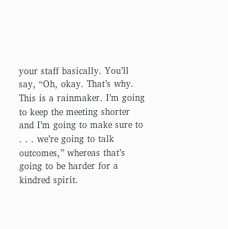your staff basically. You’ll say, “Oh, okay. That’s why. This is a rainmaker. I’m going to keep the meeting shorter and I’m going to make sure to . . . we’re going to talk outcomes,” whereas that’s going to be harder for a kindred spirit.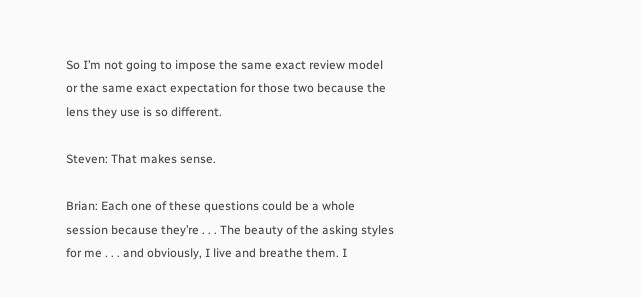So I’m not going to impose the same exact review model or the same exact expectation for those two because the lens they use is so different.

Steven: That makes sense.

Brian: Each one of these questions could be a whole session because they’re . . . The beauty of the asking styles for me . . . and obviously, I live and breathe them. I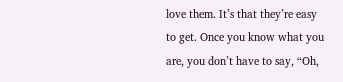love them. It’s that they’re easy to get. Once you know what you are, you don’t have to say, “Oh,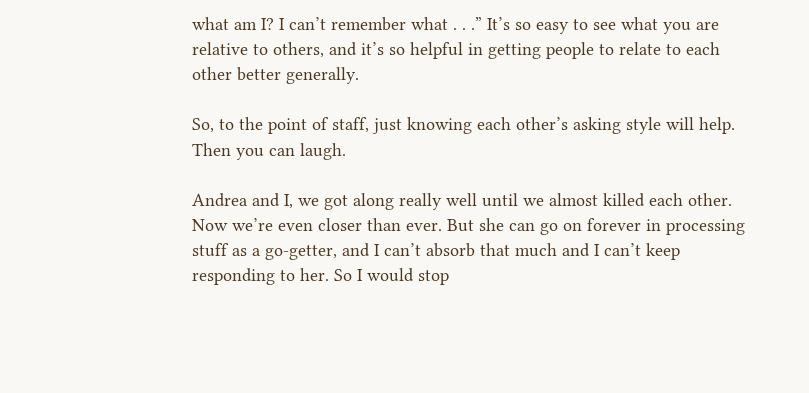what am I? I can’t remember what . . .” It’s so easy to see what you are relative to others, and it’s so helpful in getting people to relate to each other better generally.

So, to the point of staff, just knowing each other’s asking style will help. Then you can laugh.

Andrea and I, we got along really well until we almost killed each other. Now we’re even closer than ever. But she can go on forever in processing stuff as a go-getter, and I can’t absorb that much and I can’t keep responding to her. So I would stop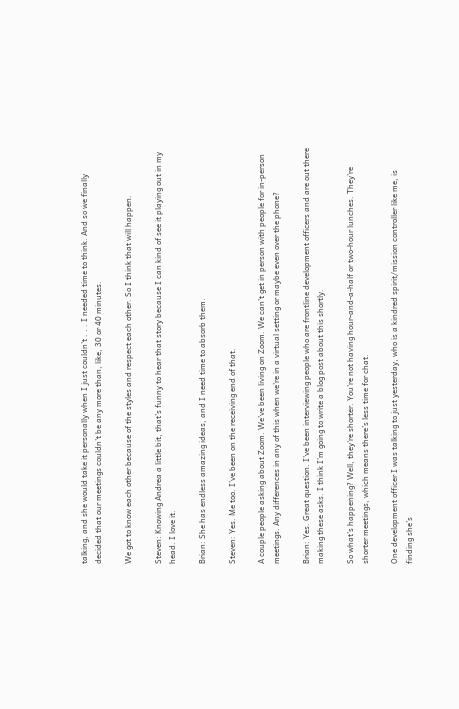talking, and she would take it personally when I just couldn’t . . . I needed time to think. And so we finally decided that our meetings couldn’t be any more than, like, 30 or 40 minutes.

We got to know each other because of the styles and respect each other. So I think that will happen.

Steven: Knowing Andrea a little bit, that’s funny to hear that story because I can kind of see it playing out in my head. I love it.

Brian: She has endless amazing ideas, and I need time to absorb them.

Steven: Yes. Me too. I’ve been on the receiving end of that.

A couple people asking about Zoom. We’ve been living on Zoom. We can’t get in person with people for in-person meetings. Any differences in any of this when we’re in a virtual setting or maybe even over the phone?

Brian: Yes. Great question. I’ve been interviewing people who are frontline development officers and are out there making these asks. I think I’m going to write a blog post about this shortly.

So what’s happening? Well, they’re shorter. You’re not having hour-and-a-half or two-hour lunches. They’re shorter meetings, which means there’s less time for chat.

One development officer I was talking to just yesterday, who is a kindred spirit/mission controller like me, is finding she’s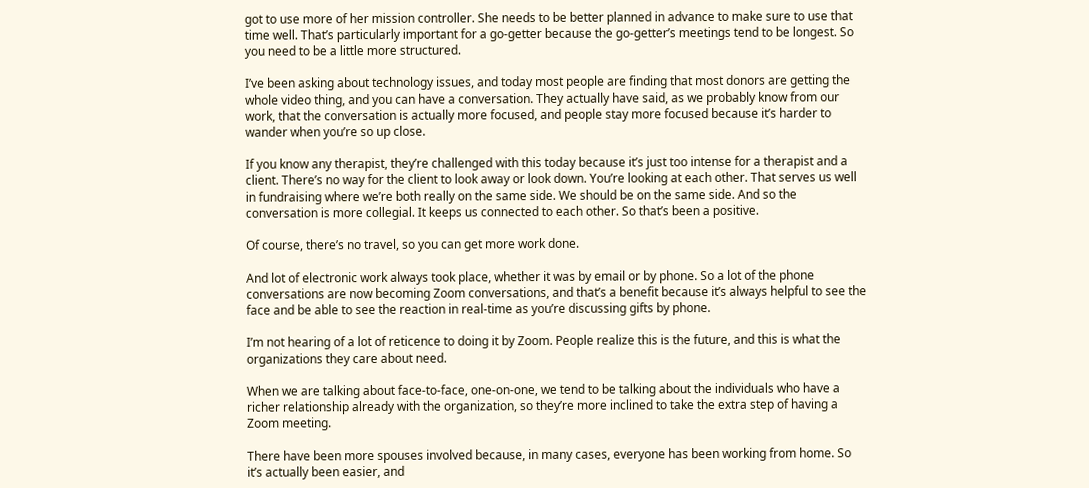got to use more of her mission controller. She needs to be better planned in advance to make sure to use that time well. That’s particularly important for a go-getter because the go-getter’s meetings tend to be longest. So you need to be a little more structured.

I’ve been asking about technology issues, and today most people are finding that most donors are getting the whole video thing, and you can have a conversation. They actually have said, as we probably know from our work, that the conversation is actually more focused, and people stay more focused because it’s harder to wander when you’re so up close.

If you know any therapist, they’re challenged with this today because it’s just too intense for a therapist and a client. There’s no way for the client to look away or look down. You’re looking at each other. That serves us well in fundraising where we’re both really on the same side. We should be on the same side. And so the conversation is more collegial. It keeps us connected to each other. So that’s been a positive.

Of course, there’s no travel, so you can get more work done.

And lot of electronic work always took place, whether it was by email or by phone. So a lot of the phone conversations are now becoming Zoom conversations, and that’s a benefit because it’s always helpful to see the face and be able to see the reaction in real-time as you’re discussing gifts by phone.

I’m not hearing of a lot of reticence to doing it by Zoom. People realize this is the future, and this is what the organizations they care about need.

When we are talking about face-to-face, one-on-one, we tend to be talking about the individuals who have a richer relationship already with the organization, so they’re more inclined to take the extra step of having a Zoom meeting.

There have been more spouses involved because, in many cases, everyone has been working from home. So it’s actually been easier, and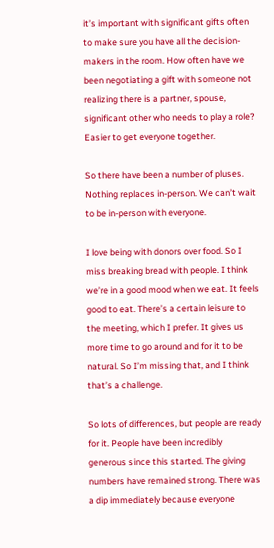it’s important with significant gifts often to make sure you have all the decision-makers in the room. How often have we been negotiating a gift with someone not realizing there is a partner, spouse, significant other who needs to play a role? Easier to get everyone together.

So there have been a number of pluses. Nothing replaces in-person. We can’t wait to be in-person with everyone.

I love being with donors over food. So I miss breaking bread with people. I think we’re in a good mood when we eat. It feels good to eat. There’s a certain leisure to the meeting, which I prefer. It gives us more time to go around and for it to be natural. So I’m missing that, and I think that’s a challenge.

So lots of differences, but people are ready for it. People have been incredibly generous since this started. The giving numbers have remained strong. There was a dip immediately because everyone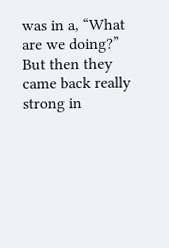was in a, “What are we doing?” But then they came back really strong in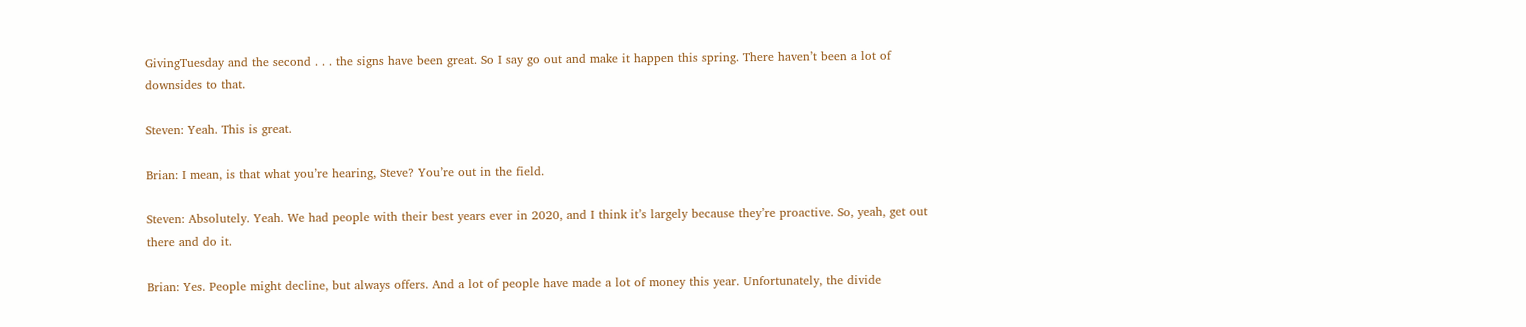GivingTuesday and the second . . . the signs have been great. So I say go out and make it happen this spring. There haven’t been a lot of downsides to that.

Steven: Yeah. This is great.

Brian: I mean, is that what you’re hearing, Steve? You’re out in the field.

Steven: Absolutely. Yeah. We had people with their best years ever in 2020, and I think it’s largely because they’re proactive. So, yeah, get out there and do it.

Brian: Yes. People might decline, but always offers. And a lot of people have made a lot of money this year. Unfortunately, the divide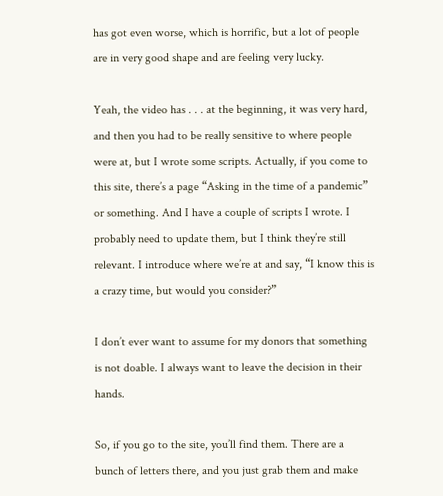has got even worse, which is horrific, but a lot of people are in very good shape and are feeling very lucky.

Yeah, the video has . . . at the beginning, it was very hard, and then you had to be really sensitive to where people were at, but I wrote some scripts. Actually, if you come to this site, there’s a page “Asking in the time of a pandemic” or something. And I have a couple of scripts I wrote. I probably need to update them, but I think they’re still relevant. I introduce where we’re at and say, “I know this is a crazy time, but would you consider?”

I don’t ever want to assume for my donors that something is not doable. I always want to leave the decision in their hands.

So, if you go to the site, you’ll find them. There are a bunch of letters there, and you just grab them and make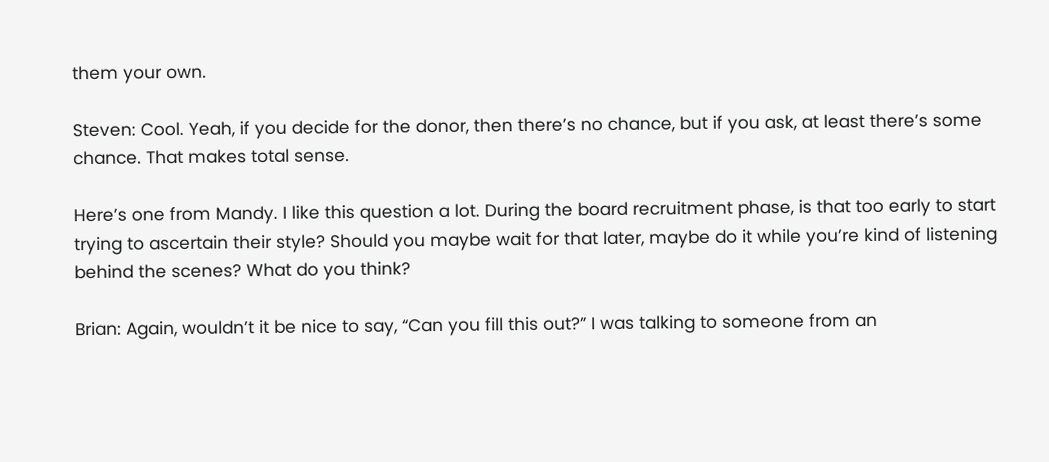them your own.

Steven: Cool. Yeah, if you decide for the donor, then there’s no chance, but if you ask, at least there’s some chance. That makes total sense.

Here’s one from Mandy. I like this question a lot. During the board recruitment phase, is that too early to start trying to ascertain their style? Should you maybe wait for that later, maybe do it while you’re kind of listening behind the scenes? What do you think?

Brian: Again, wouldn’t it be nice to say, “Can you fill this out?” I was talking to someone from an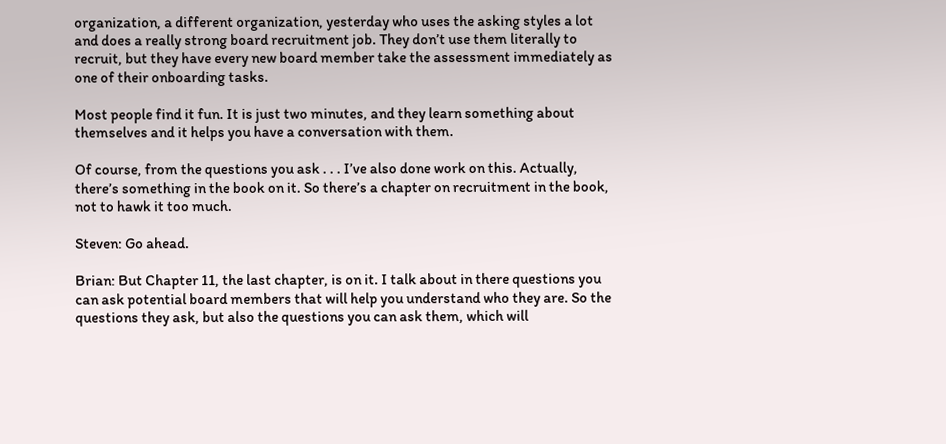organization, a different organization, yesterday who uses the asking styles a lot and does a really strong board recruitment job. They don’t use them literally to recruit, but they have every new board member take the assessment immediately as one of their onboarding tasks.

Most people find it fun. It is just two minutes, and they learn something about themselves and it helps you have a conversation with them.

Of course, from the questions you ask . . . I’ve also done work on this. Actually, there’s something in the book on it. So there’s a chapter on recruitment in the book, not to hawk it too much.

Steven: Go ahead.

Brian: But Chapter 11, the last chapter, is on it. I talk about in there questions you can ask potential board members that will help you understand who they are. So the questions they ask, but also the questions you can ask them, which will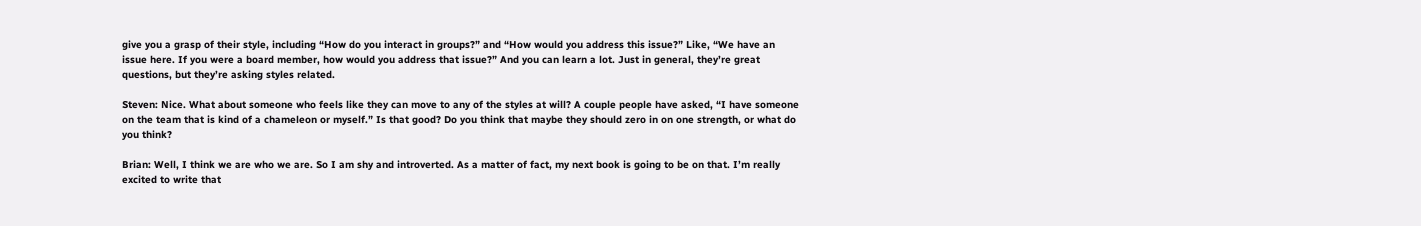give you a grasp of their style, including “How do you interact in groups?” and “How would you address this issue?” Like, “We have an issue here. If you were a board member, how would you address that issue?” And you can learn a lot. Just in general, they’re great questions, but they’re asking styles related.

Steven: Nice. What about someone who feels like they can move to any of the styles at will? A couple people have asked, “I have someone on the team that is kind of a chameleon or myself.” Is that good? Do you think that maybe they should zero in on one strength, or what do you think?

Brian: Well, I think we are who we are. So I am shy and introverted. As a matter of fact, my next book is going to be on that. I’m really excited to write that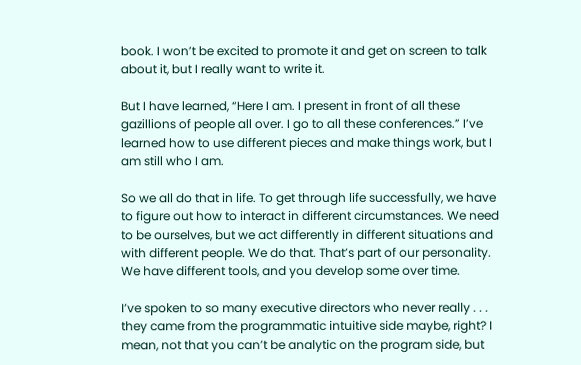book. I won’t be excited to promote it and get on screen to talk about it, but I really want to write it.

But I have learned, “Here I am. I present in front of all these gazillions of people all over. I go to all these conferences.” I’ve learned how to use different pieces and make things work, but I am still who I am.

So we all do that in life. To get through life successfully, we have to figure out how to interact in different circumstances. We need to be ourselves, but we act differently in different situations and with different people. We do that. That’s part of our personality. We have different tools, and you develop some over time.

I’ve spoken to so many executive directors who never really . . . they came from the programmatic intuitive side maybe, right? I mean, not that you can’t be analytic on the program side, but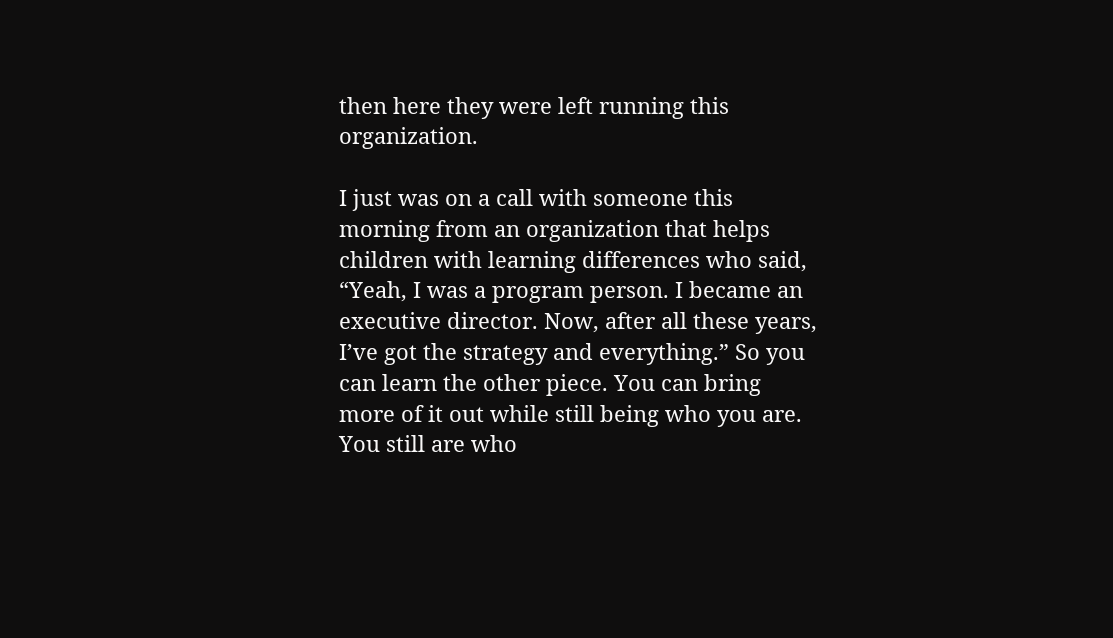then here they were left running this organization.

I just was on a call with someone this morning from an organization that helps children with learning differences who said, “Yeah, I was a program person. I became an executive director. Now, after all these years, I’ve got the strategy and everything.” So you can learn the other piece. You can bring more of it out while still being who you are. You still are who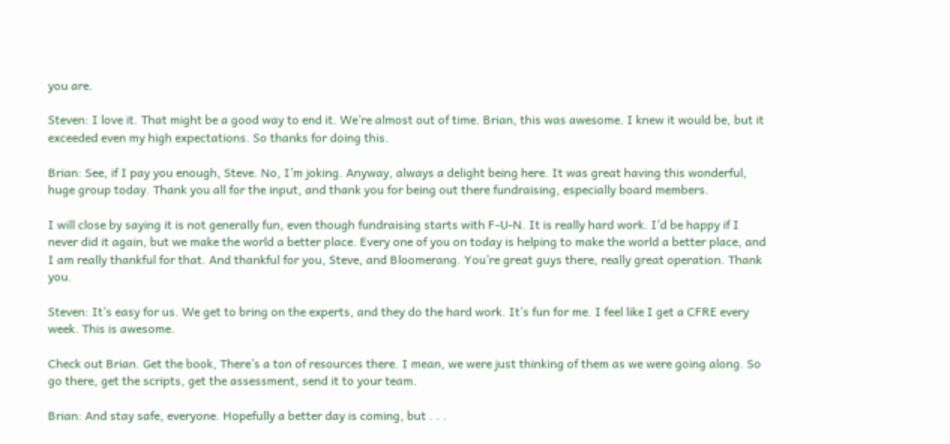you are.

Steven: I love it. That might be a good way to end it. We’re almost out of time. Brian, this was awesome. I knew it would be, but it exceeded even my high expectations. So thanks for doing this.

Brian: See, if I pay you enough, Steve. No, I’m joking. Anyway, always a delight being here. It was great having this wonderful, huge group today. Thank you all for the input, and thank you for being out there fundraising, especially board members.

I will close by saying it is not generally fun, even though fundraising starts with F-U-N. It is really hard work. I’d be happy if I never did it again, but we make the world a better place. Every one of you on today is helping to make the world a better place, and I am really thankful for that. And thankful for you, Steve, and Bloomerang. You’re great guys there, really great operation. Thank you.

Steven: It’s easy for us. We get to bring on the experts, and they do the hard work. It’s fun for me. I feel like I get a CFRE every week. This is awesome.

Check out Brian. Get the book, There’s a ton of resources there. I mean, we were just thinking of them as we were going along. So go there, get the scripts, get the assessment, send it to your team.

Brian: And stay safe, everyone. Hopefully a better day is coming, but . . .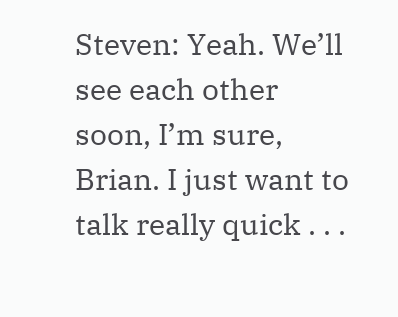Steven: Yeah. We’ll see each other soon, I’m sure, Brian. I just want to talk really quick . . .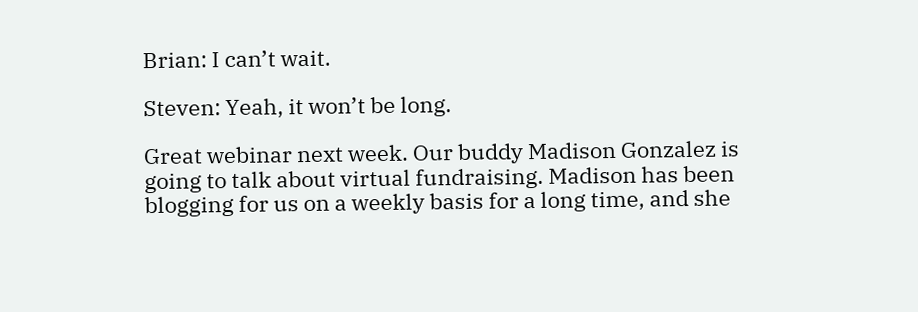Brian: I can’t wait.

Steven: Yeah, it won’t be long.

Great webinar next week. Our buddy Madison Gonzalez is going to talk about virtual fundraising. Madison has been blogging for us on a weekly basis for a long time, and she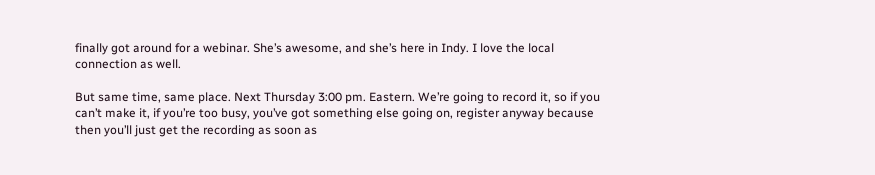finally got around for a webinar. She’s awesome, and she’s here in Indy. I love the local connection as well.

But same time, same place. Next Thursday 3:00 pm. Eastern. We’re going to record it, so if you can’t make it, if you’re too busy, you’ve got something else going on, register anyway because then you’ll just get the recording as soon as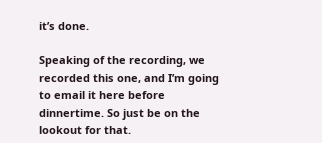it’s done.

Speaking of the recording, we recorded this one, and I’m going to email it here before dinnertime. So just be on the lookout for that.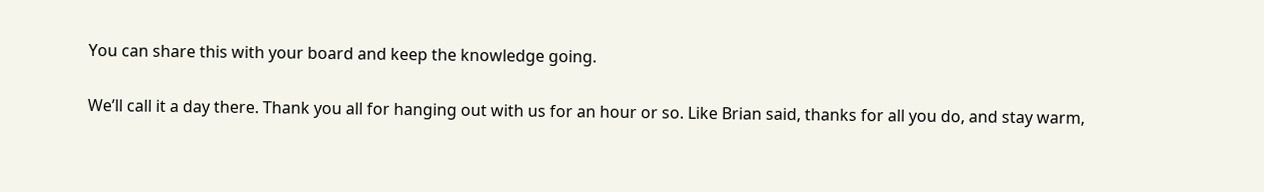You can share this with your board and keep the knowledge going.

We’ll call it a day there. Thank you all for hanging out with us for an hour or so. Like Brian said, thanks for all you do, and stay warm,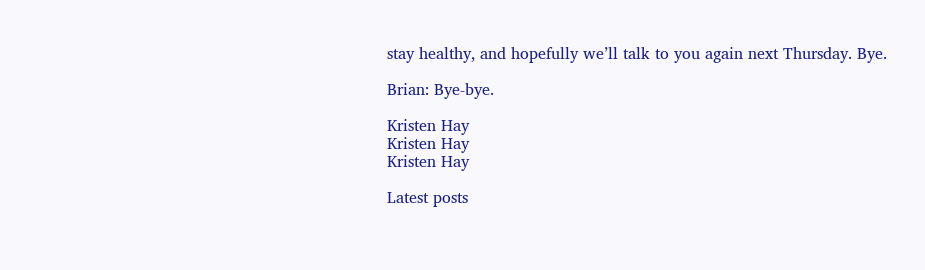stay healthy, and hopefully we’ll talk to you again next Thursday. Bye.

Brian: Bye-bye.

Kristen Hay
Kristen Hay
Kristen Hay

Latest posts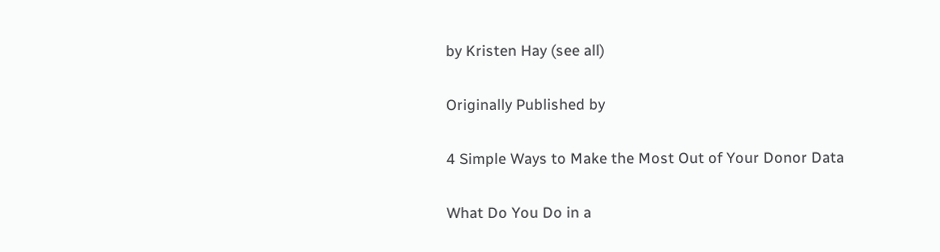by Kristen Hay (see all)

Originally Published by

4 Simple Ways to Make the Most Out of Your Donor Data

What Do You Do in a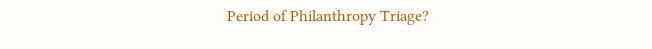Period of Philanthropy Triage?